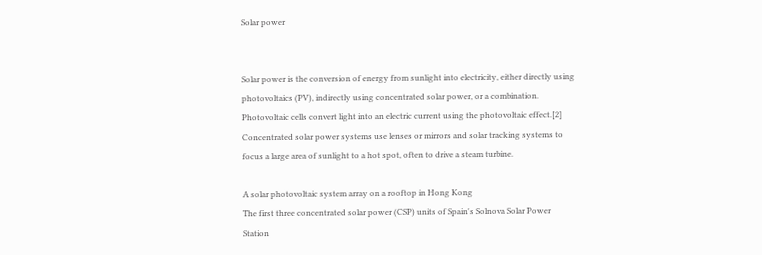Solar power


Solar power is the conversion of energy from sunlight into electricity, either directly using photovoltaics (PV), indirectly using concentrated solar power, or a combination. Photovoltaic cells convert light into an electric current using the photovoltaic effect.[2] Concentrated solar power systems use lenses or mirrors and solar tracking systems to focus a large area of sunlight to a hot spot, often to drive a steam turbine.

A solar photovoltaic system array on a rooftop in Hong Kong
The first three concentrated solar power (CSP) units of Spain's Solnova Solar Power Station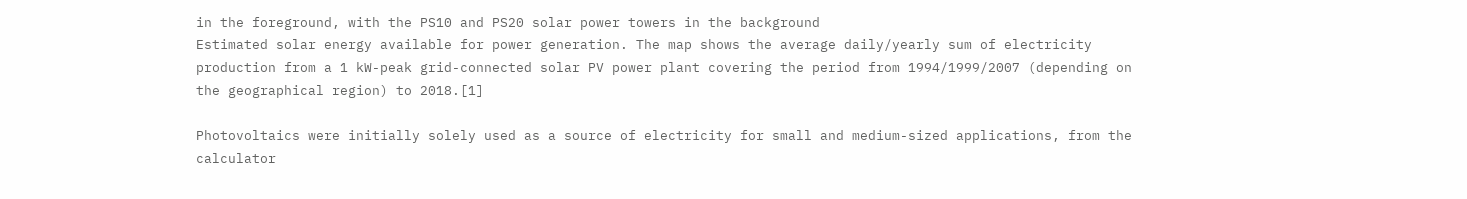in the foreground, with the PS10 and PS20 solar power towers in the background
Estimated solar energy available for power generation. The map shows the average daily/yearly sum of electricity production from a 1 kW-peak grid-connected solar PV power plant covering the period from 1994/1999/2007 (depending on the geographical region) to 2018.[1]

Photovoltaics were initially solely used as a source of electricity for small and medium-sized applications, from the calculator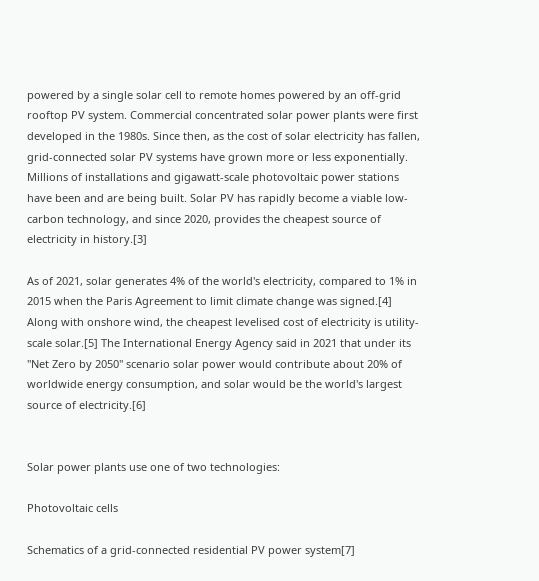powered by a single solar cell to remote homes powered by an off-grid rooftop PV system. Commercial concentrated solar power plants were first developed in the 1980s. Since then, as the cost of solar electricity has fallen, grid-connected solar PV systems have grown more or less exponentially. Millions of installations and gigawatt-scale photovoltaic power stations have been and are being built. Solar PV has rapidly become a viable low-carbon technology, and since 2020, provides the cheapest source of electricity in history.[3]

As of 2021, solar generates 4% of the world's electricity, compared to 1% in 2015 when the Paris Agreement to limit climate change was signed.[4] Along with onshore wind, the cheapest levelised cost of electricity is utility-scale solar.[5] The International Energy Agency said in 2021 that under its "Net Zero by 2050" scenario solar power would contribute about 20% of worldwide energy consumption, and solar would be the world's largest source of electricity.[6]


Solar power plants use one of two technologies:

Photovoltaic cells

Schematics of a grid-connected residential PV power system[7]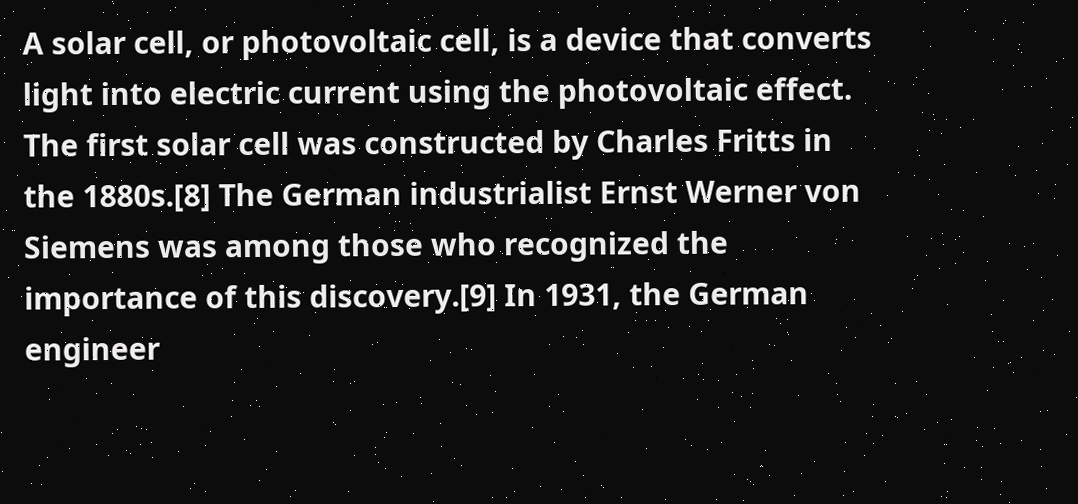A solar cell, or photovoltaic cell, is a device that converts light into electric current using the photovoltaic effect. The first solar cell was constructed by Charles Fritts in the 1880s.[8] The German industrialist Ernst Werner von Siemens was among those who recognized the importance of this discovery.[9] In 1931, the German engineer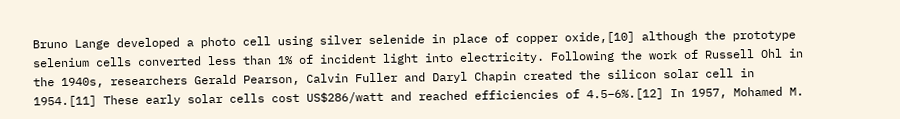Bruno Lange developed a photo cell using silver selenide in place of copper oxide,[10] although the prototype selenium cells converted less than 1% of incident light into electricity. Following the work of Russell Ohl in the 1940s, researchers Gerald Pearson, Calvin Fuller and Daryl Chapin created the silicon solar cell in 1954.[11] These early solar cells cost US$286/watt and reached efficiencies of 4.5–6%.[12] In 1957, Mohamed M.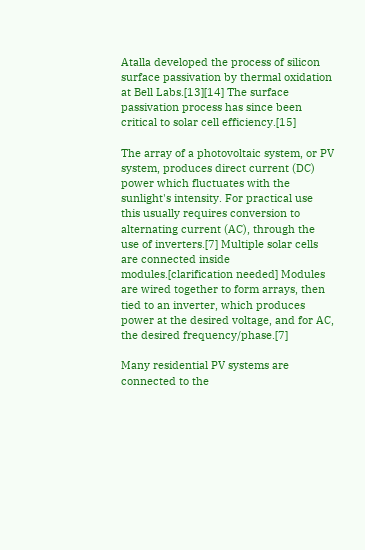Atalla developed the process of silicon surface passivation by thermal oxidation at Bell Labs.[13][14] The surface passivation process has since been critical to solar cell efficiency.[15]

The array of a photovoltaic system, or PV system, produces direct current (DC) power which fluctuates with the sunlight's intensity. For practical use this usually requires conversion to alternating current (AC), through the use of inverters.[7] Multiple solar cells are connected inside modules.[clarification needed] Modules are wired together to form arrays, then tied to an inverter, which produces power at the desired voltage, and for AC, the desired frequency/phase.[7]

Many residential PV systems are connected to the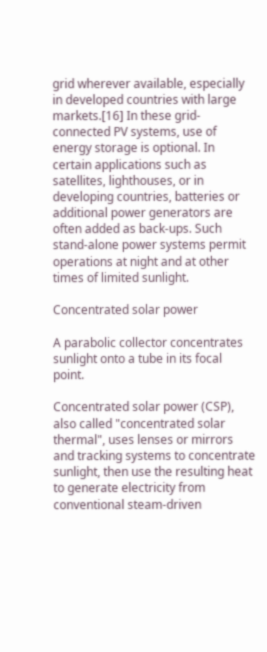grid wherever available, especially in developed countries with large markets.[16] In these grid-connected PV systems, use of energy storage is optional. In certain applications such as satellites, lighthouses, or in developing countries, batteries or additional power generators are often added as back-ups. Such stand-alone power systems permit operations at night and at other times of limited sunlight.

Concentrated solar power

A parabolic collector concentrates sunlight onto a tube in its focal point.

Concentrated solar power (CSP), also called "concentrated solar thermal", uses lenses or mirrors and tracking systems to concentrate sunlight, then use the resulting heat to generate electricity from conventional steam-driven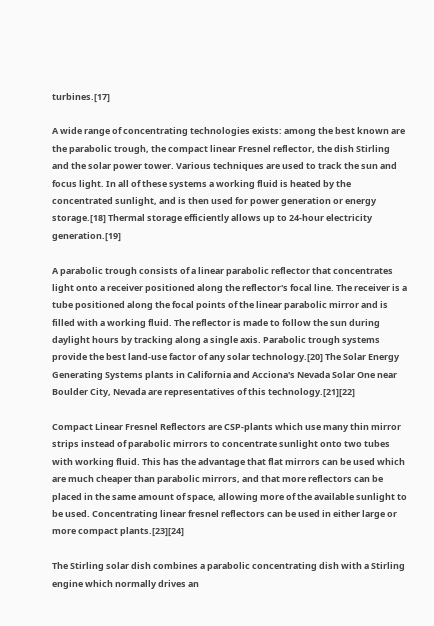turbines.[17]

A wide range of concentrating technologies exists: among the best known are the parabolic trough, the compact linear Fresnel reflector, the dish Stirling and the solar power tower. Various techniques are used to track the sun and focus light. In all of these systems a working fluid is heated by the concentrated sunlight, and is then used for power generation or energy storage.[18] Thermal storage efficiently allows up to 24-hour electricity generation.[19]

A parabolic trough consists of a linear parabolic reflector that concentrates light onto a receiver positioned along the reflector's focal line. The receiver is a tube positioned along the focal points of the linear parabolic mirror and is filled with a working fluid. The reflector is made to follow the sun during daylight hours by tracking along a single axis. Parabolic trough systems provide the best land-use factor of any solar technology.[20] The Solar Energy Generating Systems plants in California and Acciona's Nevada Solar One near Boulder City, Nevada are representatives of this technology.[21][22]

Compact Linear Fresnel Reflectors are CSP-plants which use many thin mirror strips instead of parabolic mirrors to concentrate sunlight onto two tubes with working fluid. This has the advantage that flat mirrors can be used which are much cheaper than parabolic mirrors, and that more reflectors can be placed in the same amount of space, allowing more of the available sunlight to be used. Concentrating linear fresnel reflectors can be used in either large or more compact plants.[23][24]

The Stirling solar dish combines a parabolic concentrating dish with a Stirling engine which normally drives an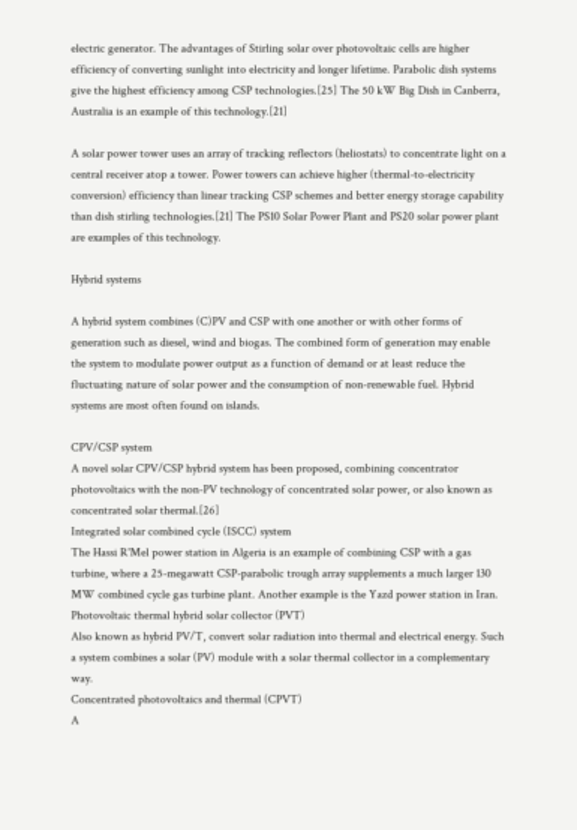electric generator. The advantages of Stirling solar over photovoltaic cells are higher efficiency of converting sunlight into electricity and longer lifetime. Parabolic dish systems give the highest efficiency among CSP technologies.[25] The 50 kW Big Dish in Canberra, Australia is an example of this technology.[21]

A solar power tower uses an array of tracking reflectors (heliostats) to concentrate light on a central receiver atop a tower. Power towers can achieve higher (thermal-to-electricity conversion) efficiency than linear tracking CSP schemes and better energy storage capability than dish stirling technologies.[21] The PS10 Solar Power Plant and PS20 solar power plant are examples of this technology.

Hybrid systems

A hybrid system combines (C)PV and CSP with one another or with other forms of generation such as diesel, wind and biogas. The combined form of generation may enable the system to modulate power output as a function of demand or at least reduce the fluctuating nature of solar power and the consumption of non-renewable fuel. Hybrid systems are most often found on islands.

CPV/CSP system
A novel solar CPV/CSP hybrid system has been proposed, combining concentrator photovoltaics with the non-PV technology of concentrated solar power, or also known as concentrated solar thermal.[26]
Integrated solar combined cycle (ISCC) system
The Hassi R'Mel power station in Algeria is an example of combining CSP with a gas turbine, where a 25-megawatt CSP-parabolic trough array supplements a much larger 130 MW combined cycle gas turbine plant. Another example is the Yazd power station in Iran.
Photovoltaic thermal hybrid solar collector (PVT)
Also known as hybrid PV/T, convert solar radiation into thermal and electrical energy. Such a system combines a solar (PV) module with a solar thermal collector in a complementary way.
Concentrated photovoltaics and thermal (CPVT)
A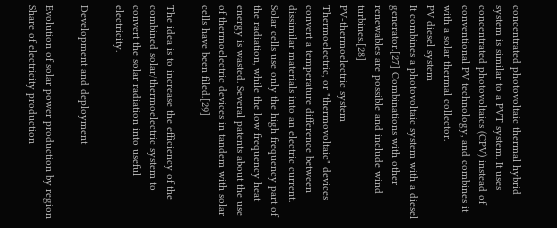concentrated photovoltaic thermal hybrid system is similar to a PVT system. It uses concentrated photovoltaics (CPV) instead of conventional PV technology, and combines it with a solar thermal collector.
PV diesel system
It combines a photovoltaic system with a diesel generator.[27] Combinations with other renewables are possible and include wind turbines.[28]
PV-thermoelectric system
Thermoelectric, or "thermovoltaic" devices convert a temperature difference between dissimilar materials into an electric current. Solar cells use only the high frequency part of the radiation, while the low frequency heat energy is wasted. Several patents about the use of thermoelectric devices in tandem with solar cells have been filed.[29]

The idea is to increase the efficiency of the combined solar/thermoelectric system to convert the solar radiation into useful electricity.

Development and deployment

Evolution of solar power production by region
Share of electricity production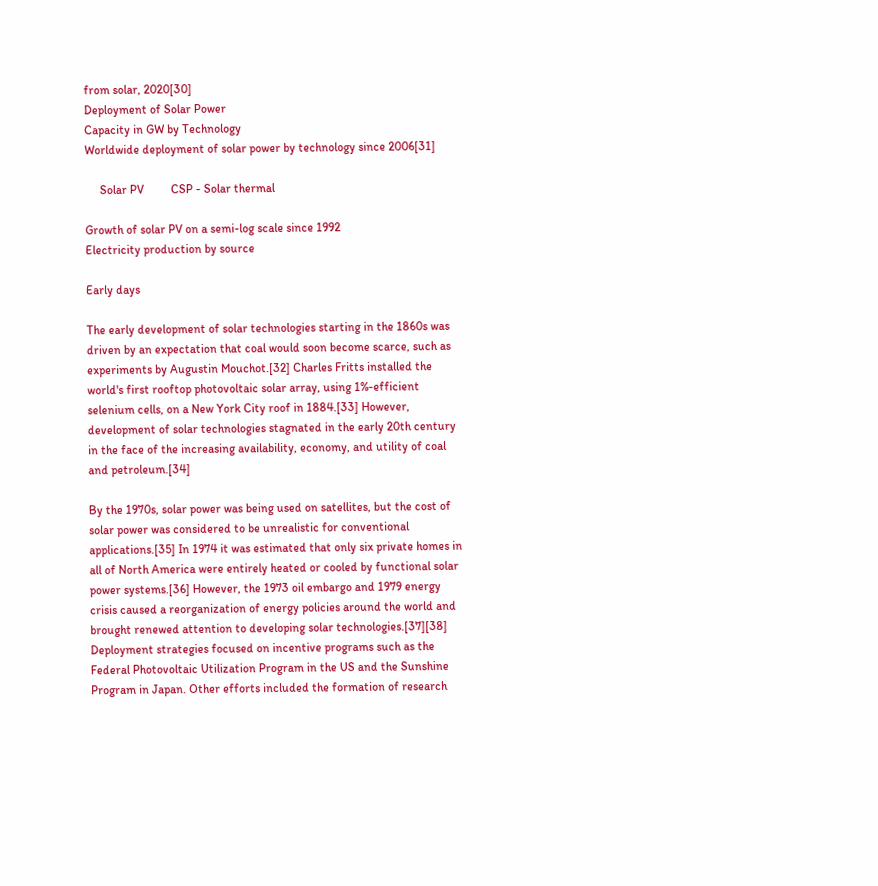from solar, 2020[30]
Deployment of Solar Power
Capacity in GW by Technology
Worldwide deployment of solar power by technology since 2006[31]

     Solar PV         CSP - Solar thermal

Growth of solar PV on a semi-log scale since 1992
Electricity production by source

Early days

The early development of solar technologies starting in the 1860s was driven by an expectation that coal would soon become scarce, such as experiments by Augustin Mouchot.[32] Charles Fritts installed the world's first rooftop photovoltaic solar array, using 1%-efficient selenium cells, on a New York City roof in 1884.[33] However, development of solar technologies stagnated in the early 20th century in the face of the increasing availability, economy, and utility of coal and petroleum.[34]

By the 1970s, solar power was being used on satellites, but the cost of solar power was considered to be unrealistic for conventional applications.[35] In 1974 it was estimated that only six private homes in all of North America were entirely heated or cooled by functional solar power systems.[36] However, the 1973 oil embargo and 1979 energy crisis caused a reorganization of energy policies around the world and brought renewed attention to developing solar technologies.[37][38] Deployment strategies focused on incentive programs such as the Federal Photovoltaic Utilization Program in the US and the Sunshine Program in Japan. Other efforts included the formation of research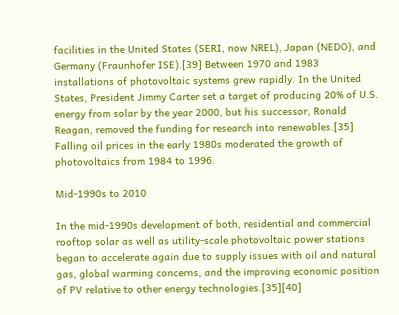facilities in the United States (SERI, now NREL), Japan (NEDO), and Germany (Fraunhofer ISE).[39] Between 1970 and 1983 installations of photovoltaic systems grew rapidly. In the United States, President Jimmy Carter set a target of producing 20% of U.S. energy from solar by the year 2000, but his successor, Ronald Reagan, removed the funding for research into renewables.[35] Falling oil prices in the early 1980s moderated the growth of photovoltaics from 1984 to 1996.

Mid-1990s to 2010

In the mid-1990s development of both, residential and commercial rooftop solar as well as utility-scale photovoltaic power stations began to accelerate again due to supply issues with oil and natural gas, global warming concerns, and the improving economic position of PV relative to other energy technologies.[35][40]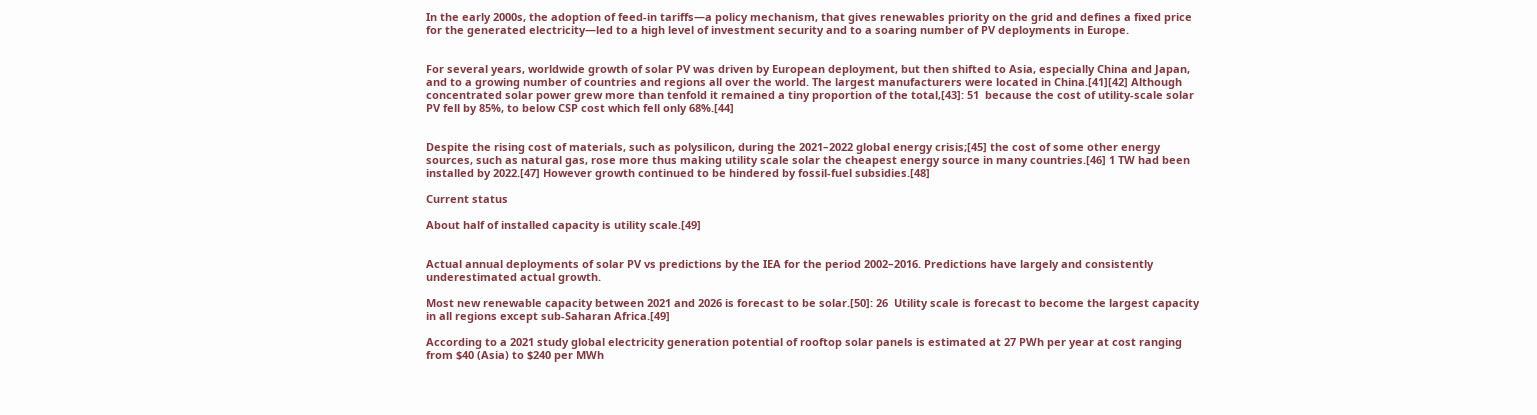In the early 2000s, the adoption of feed-in tariffs—a policy mechanism, that gives renewables priority on the grid and defines a fixed price for the generated electricity—led to a high level of investment security and to a soaring number of PV deployments in Europe.


For several years, worldwide growth of solar PV was driven by European deployment, but then shifted to Asia, especially China and Japan, and to a growing number of countries and regions all over the world. The largest manufacturers were located in China.[41][42] Although concentrated solar power grew more than tenfold it remained a tiny proportion of the total,[43]: 51  because the cost of utility-scale solar PV fell by 85%, to below CSP cost which fell only 68%.[44]


Despite the rising cost of materials, such as polysilicon, during the 2021–2022 global energy crisis;[45] the cost of some other energy sources, such as natural gas, rose more thus making utility scale solar the cheapest energy source in many countries.[46] 1 TW had been installed by 2022.[47] However growth continued to be hindered by fossil-fuel subsidies.[48]

Current status

About half of installed capacity is utility scale.[49]


Actual annual deployments of solar PV vs predictions by the IEA for the period 2002–2016. Predictions have largely and consistently underestimated actual growth.

Most new renewable capacity between 2021 and 2026 is forecast to be solar.[50]: 26  Utility scale is forecast to become the largest capacity in all regions except sub-Saharan Africa.[49]

According to a 2021 study global electricity generation potential of rooftop solar panels is estimated at 27 PWh per year at cost ranging from $40 (Asia) to $240 per MWh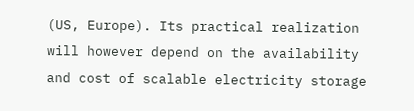(US, Europe). Its practical realization will however depend on the availability and cost of scalable electricity storage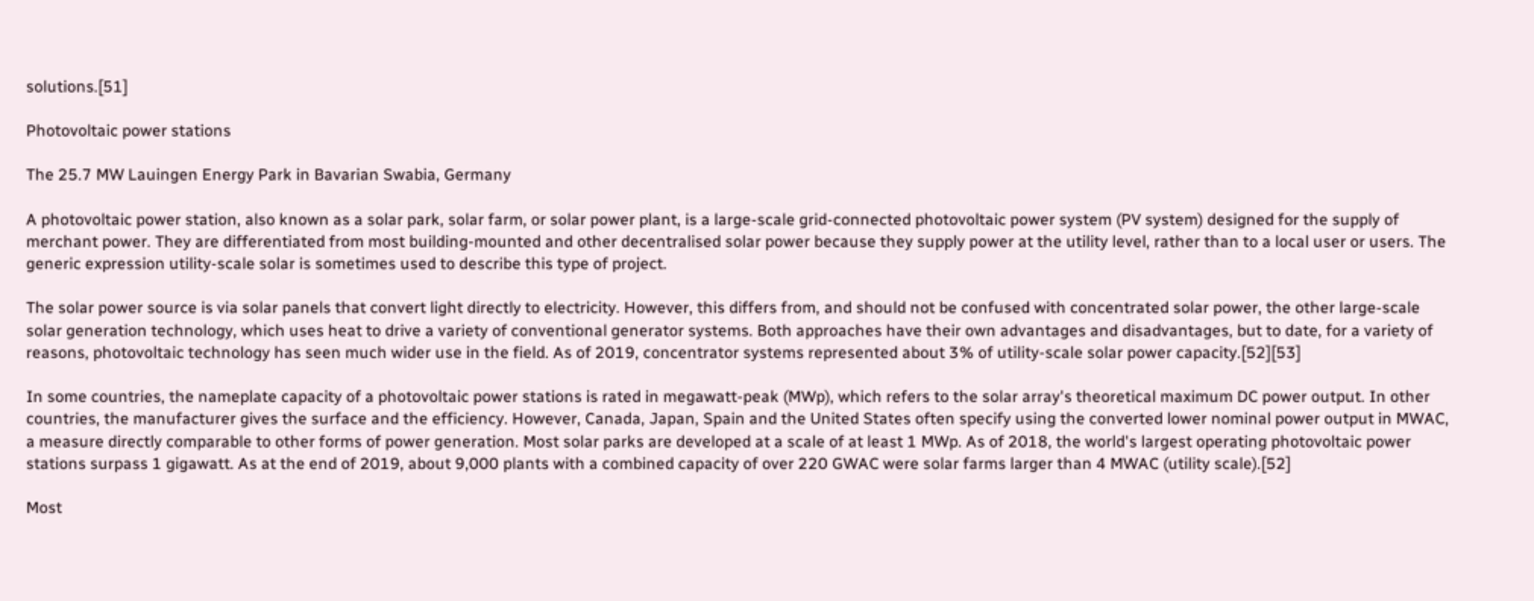solutions.[51]

Photovoltaic power stations

The 25.7 MW Lauingen Energy Park in Bavarian Swabia, Germany

A photovoltaic power station, also known as a solar park, solar farm, or solar power plant, is a large-scale grid-connected photovoltaic power system (PV system) designed for the supply of merchant power. They are differentiated from most building-mounted and other decentralised solar power because they supply power at the utility level, rather than to a local user or users. The generic expression utility-scale solar is sometimes used to describe this type of project.

The solar power source is via solar panels that convert light directly to electricity. However, this differs from, and should not be confused with concentrated solar power, the other large-scale solar generation technology, which uses heat to drive a variety of conventional generator systems. Both approaches have their own advantages and disadvantages, but to date, for a variety of reasons, photovoltaic technology has seen much wider use in the field. As of 2019, concentrator systems represented about 3% of utility-scale solar power capacity.[52][53]

In some countries, the nameplate capacity of a photovoltaic power stations is rated in megawatt-peak (MWp), which refers to the solar array's theoretical maximum DC power output. In other countries, the manufacturer gives the surface and the efficiency. However, Canada, Japan, Spain and the United States often specify using the converted lower nominal power output in MWAC, a measure directly comparable to other forms of power generation. Most solar parks are developed at a scale of at least 1 MWp. As of 2018, the world's largest operating photovoltaic power stations surpass 1 gigawatt. As at the end of 2019, about 9,000 plants with a combined capacity of over 220 GWAC were solar farms larger than 4 MWAC (utility scale).[52]

Most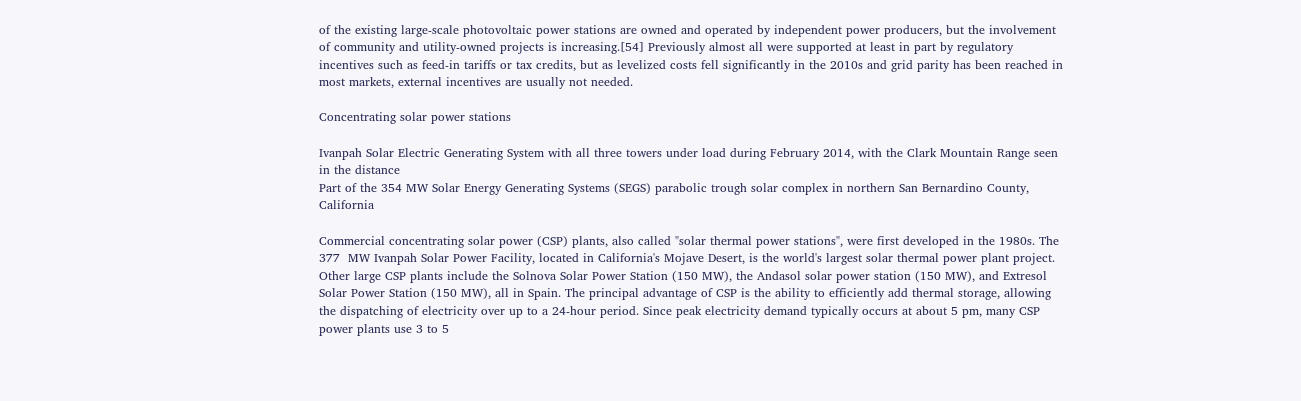of the existing large-scale photovoltaic power stations are owned and operated by independent power producers, but the involvement of community and utility-owned projects is increasing.[54] Previously almost all were supported at least in part by regulatory incentives such as feed-in tariffs or tax credits, but as levelized costs fell significantly in the 2010s and grid parity has been reached in most markets, external incentives are usually not needed.

Concentrating solar power stations

Ivanpah Solar Electric Generating System with all three towers under load during February 2014, with the Clark Mountain Range seen in the distance
Part of the 354 MW Solar Energy Generating Systems (SEGS) parabolic trough solar complex in northern San Bernardino County, California

Commercial concentrating solar power (CSP) plants, also called "solar thermal power stations", were first developed in the 1980s. The 377  MW Ivanpah Solar Power Facility, located in California's Mojave Desert, is the world's largest solar thermal power plant project. Other large CSP plants include the Solnova Solar Power Station (150 MW), the Andasol solar power station (150 MW), and Extresol Solar Power Station (150 MW), all in Spain. The principal advantage of CSP is the ability to efficiently add thermal storage, allowing the dispatching of electricity over up to a 24-hour period. Since peak electricity demand typically occurs at about 5 pm, many CSP power plants use 3 to 5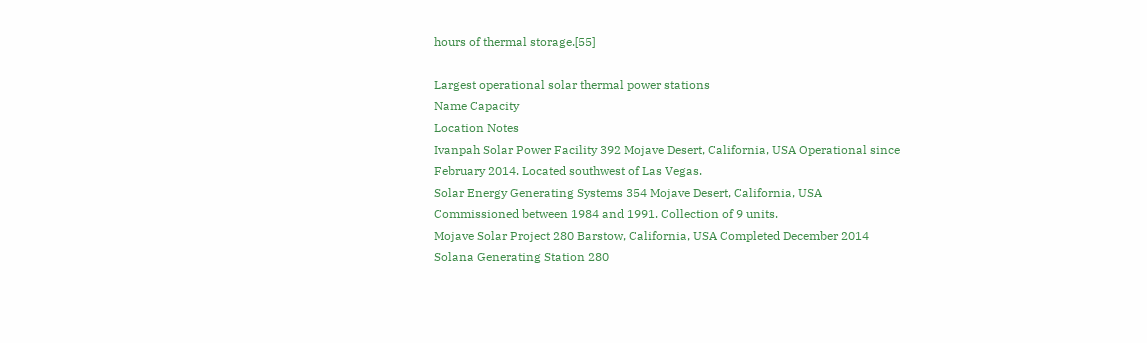hours of thermal storage.[55]

Largest operational solar thermal power stations
Name Capacity
Location Notes
Ivanpah Solar Power Facility 392 Mojave Desert, California, USA Operational since February 2014. Located southwest of Las Vegas.
Solar Energy Generating Systems 354 Mojave Desert, California, USA Commissioned between 1984 and 1991. Collection of 9 units.
Mojave Solar Project 280 Barstow, California, USA Completed December 2014
Solana Generating Station 280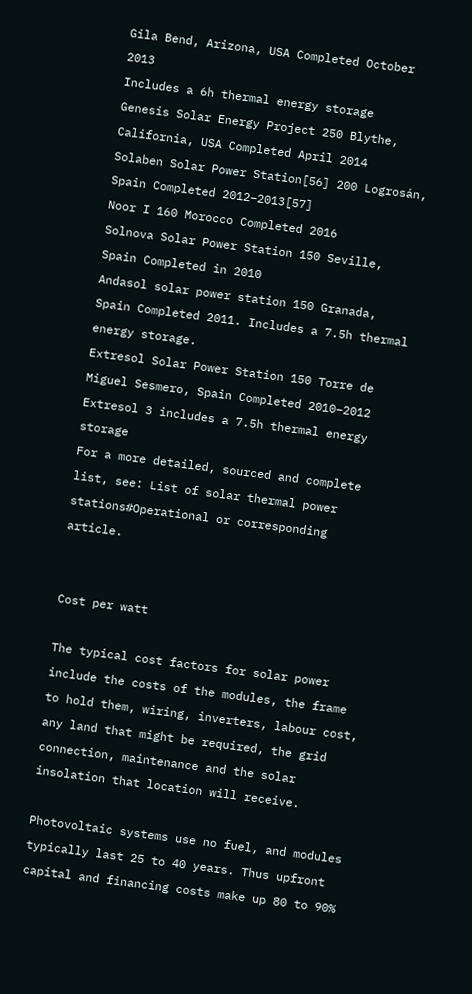Gila Bend, Arizona, USA Completed October 2013
Includes a 6h thermal energy storage
Genesis Solar Energy Project 250 Blythe, California, USA Completed April 2014
Solaben Solar Power Station[56] 200 Logrosán, Spain Completed 2012–2013[57]
Noor I 160 Morocco Completed 2016
Solnova Solar Power Station 150 Seville, Spain Completed in 2010
Andasol solar power station 150 Granada, Spain Completed 2011. Includes a 7.5h thermal energy storage.
Extresol Solar Power Station 150 Torre de Miguel Sesmero, Spain Completed 2010–2012
Extresol 3 includes a 7.5h thermal energy storage
For a more detailed, sourced and complete list, see: List of solar thermal power stations#Operational or corresponding article.


Cost per watt

The typical cost factors for solar power include the costs of the modules, the frame to hold them, wiring, inverters, labour cost, any land that might be required, the grid connection, maintenance and the solar insolation that location will receive.

Photovoltaic systems use no fuel, and modules typically last 25 to 40 years. Thus upfront capital and financing costs make up 80 to 90%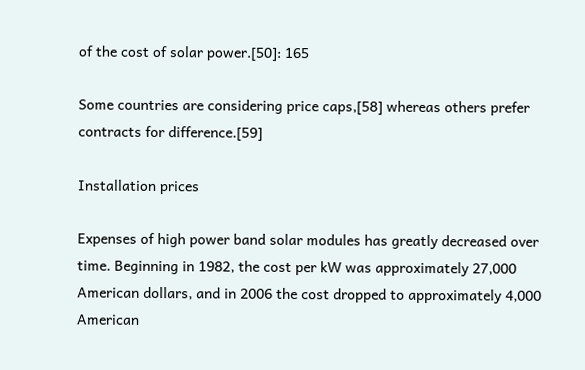of the cost of solar power.[50]: 165

Some countries are considering price caps,[58] whereas others prefer contracts for difference.[59]

Installation prices

Expenses of high power band solar modules has greatly decreased over time. Beginning in 1982, the cost per kW was approximately 27,000 American dollars, and in 2006 the cost dropped to approximately 4,000 American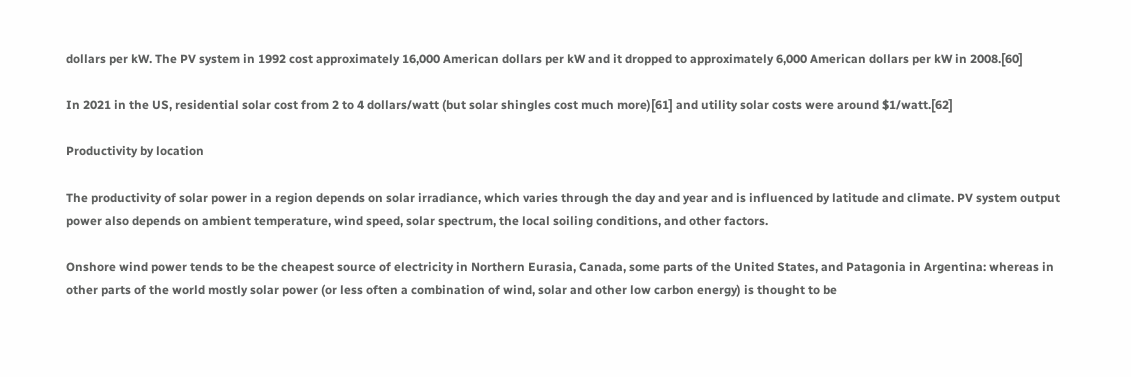dollars per kW. The PV system in 1992 cost approximately 16,000 American dollars per kW and it dropped to approximately 6,000 American dollars per kW in 2008.[60]

In 2021 in the US, residential solar cost from 2 to 4 dollars/watt (but solar shingles cost much more)[61] and utility solar costs were around $1/watt.[62]

Productivity by location

The productivity of solar power in a region depends on solar irradiance, which varies through the day and year and is influenced by latitude and climate. PV system output power also depends on ambient temperature, wind speed, solar spectrum, the local soiling conditions, and other factors.

Onshore wind power tends to be the cheapest source of electricity in Northern Eurasia, Canada, some parts of the United States, and Patagonia in Argentina: whereas in other parts of the world mostly solar power (or less often a combination of wind, solar and other low carbon energy) is thought to be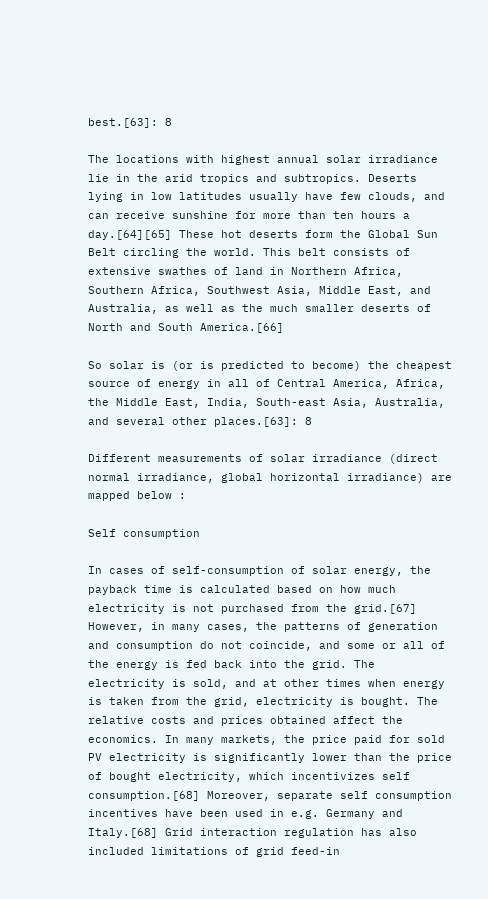best.[63]: 8

The locations with highest annual solar irradiance lie in the arid tropics and subtropics. Deserts lying in low latitudes usually have few clouds, and can receive sunshine for more than ten hours a day.[64][65] These hot deserts form the Global Sun Belt circling the world. This belt consists of extensive swathes of land in Northern Africa, Southern Africa, Southwest Asia, Middle East, and Australia, as well as the much smaller deserts of North and South America.[66]

So solar is (or is predicted to become) the cheapest source of energy in all of Central America, Africa, the Middle East, India, South-east Asia, Australia, and several other places.[63]: 8

Different measurements of solar irradiance (direct normal irradiance, global horizontal irradiance) are mapped below :

Self consumption

In cases of self-consumption of solar energy, the payback time is calculated based on how much electricity is not purchased from the grid.[67] However, in many cases, the patterns of generation and consumption do not coincide, and some or all of the energy is fed back into the grid. The electricity is sold, and at other times when energy is taken from the grid, electricity is bought. The relative costs and prices obtained affect the economics. In many markets, the price paid for sold PV electricity is significantly lower than the price of bought electricity, which incentivizes self consumption.[68] Moreover, separate self consumption incentives have been used in e.g. Germany and Italy.[68] Grid interaction regulation has also included limitations of grid feed-in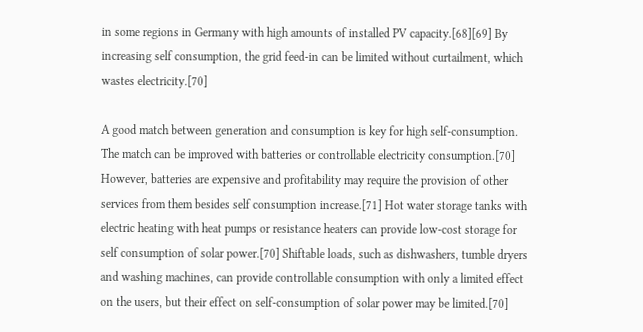in some regions in Germany with high amounts of installed PV capacity.[68][69] By increasing self consumption, the grid feed-in can be limited without curtailment, which wastes electricity.[70]

A good match between generation and consumption is key for high self-consumption. The match can be improved with batteries or controllable electricity consumption.[70] However, batteries are expensive and profitability may require the provision of other services from them besides self consumption increase.[71] Hot water storage tanks with electric heating with heat pumps or resistance heaters can provide low-cost storage for self consumption of solar power.[70] Shiftable loads, such as dishwashers, tumble dryers and washing machines, can provide controllable consumption with only a limited effect on the users, but their effect on self-consumption of solar power may be limited.[70]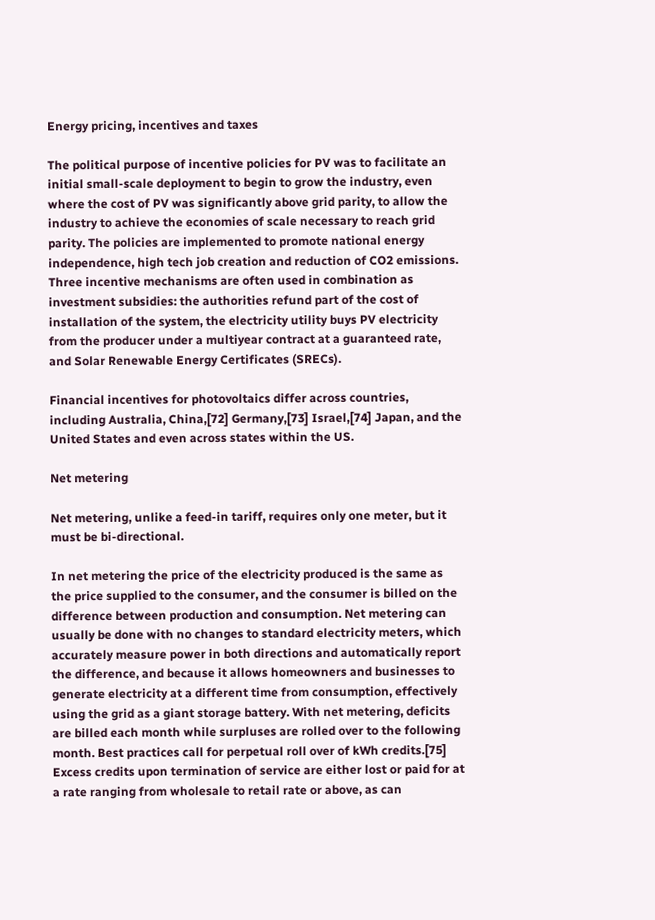Energy pricing, incentives and taxes

The political purpose of incentive policies for PV was to facilitate an initial small-scale deployment to begin to grow the industry, even where the cost of PV was significantly above grid parity, to allow the industry to achieve the economies of scale necessary to reach grid parity. The policies are implemented to promote national energy independence, high tech job creation and reduction of CO2 emissions. Three incentive mechanisms are often used in combination as investment subsidies: the authorities refund part of the cost of installation of the system, the electricity utility buys PV electricity from the producer under a multiyear contract at a guaranteed rate, and Solar Renewable Energy Certificates (SRECs).

Financial incentives for photovoltaics differ across countries, including Australia, China,[72] Germany,[73] Israel,[74] Japan, and the United States and even across states within the US.

Net metering

Net metering, unlike a feed-in tariff, requires only one meter, but it must be bi-directional.

In net metering the price of the electricity produced is the same as the price supplied to the consumer, and the consumer is billed on the difference between production and consumption. Net metering can usually be done with no changes to standard electricity meters, which accurately measure power in both directions and automatically report the difference, and because it allows homeowners and businesses to generate electricity at a different time from consumption, effectively using the grid as a giant storage battery. With net metering, deficits are billed each month while surpluses are rolled over to the following month. Best practices call for perpetual roll over of kWh credits.[75] Excess credits upon termination of service are either lost or paid for at a rate ranging from wholesale to retail rate or above, as can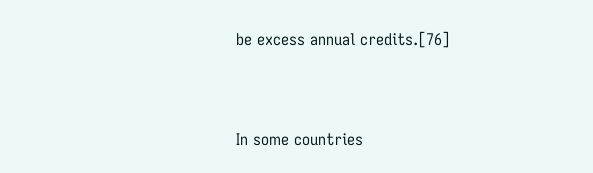be excess annual credits.[76]


In some countries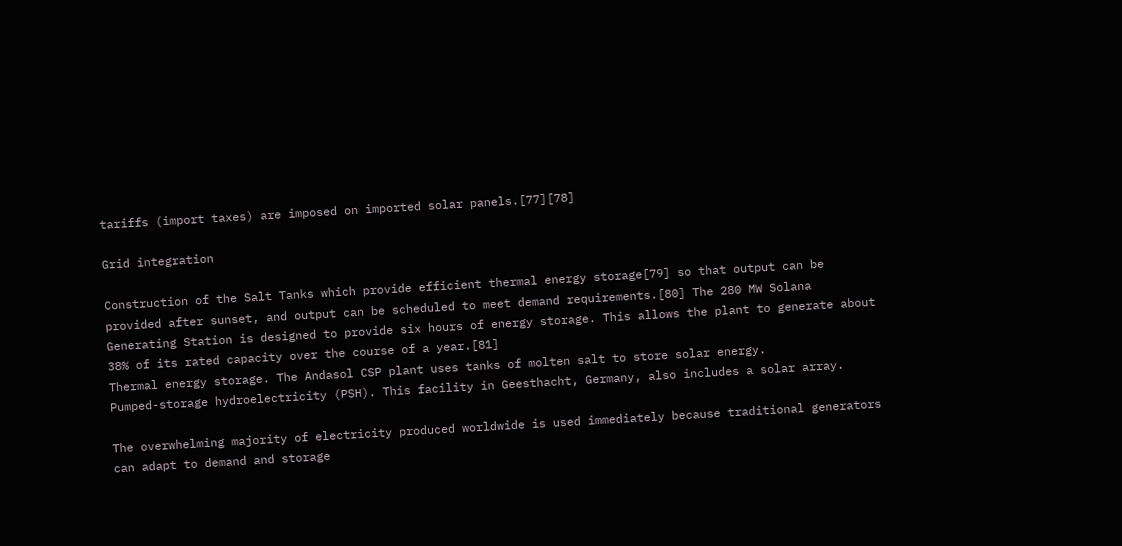tariffs (import taxes) are imposed on imported solar panels.[77][78]

Grid integration

Construction of the Salt Tanks which provide efficient thermal energy storage[79] so that output can be provided after sunset, and output can be scheduled to meet demand requirements.[80] The 280 MW Solana Generating Station is designed to provide six hours of energy storage. This allows the plant to generate about 38% of its rated capacity over the course of a year.[81]
Thermal energy storage. The Andasol CSP plant uses tanks of molten salt to store solar energy.
Pumped-storage hydroelectricity (PSH). This facility in Geesthacht, Germany, also includes a solar array.

The overwhelming majority of electricity produced worldwide is used immediately because traditional generators can adapt to demand and storage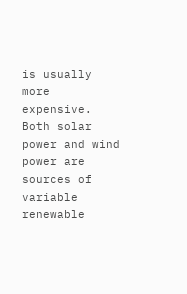is usually more expensive. Both solar power and wind power are sources of variable renewable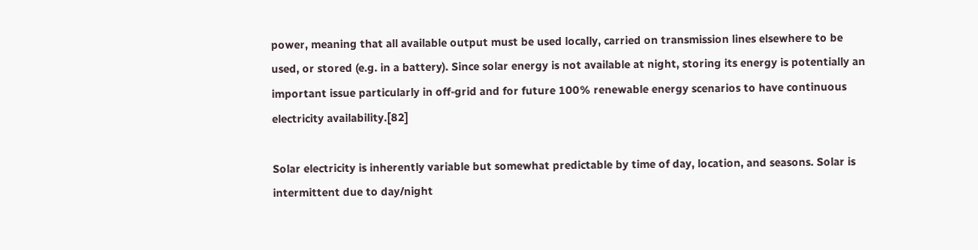power, meaning that all available output must be used locally, carried on transmission lines elsewhere to be used, or stored (e.g. in a battery). Since solar energy is not available at night, storing its energy is potentially an important issue particularly in off-grid and for future 100% renewable energy scenarios to have continuous electricity availability.[82]

Solar electricity is inherently variable but somewhat predictable by time of day, location, and seasons. Solar is intermittent due to day/night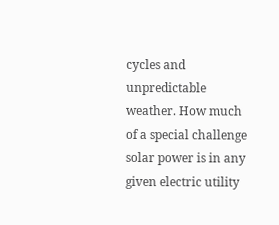cycles and unpredictable weather. How much of a special challenge solar power is in any given electric utility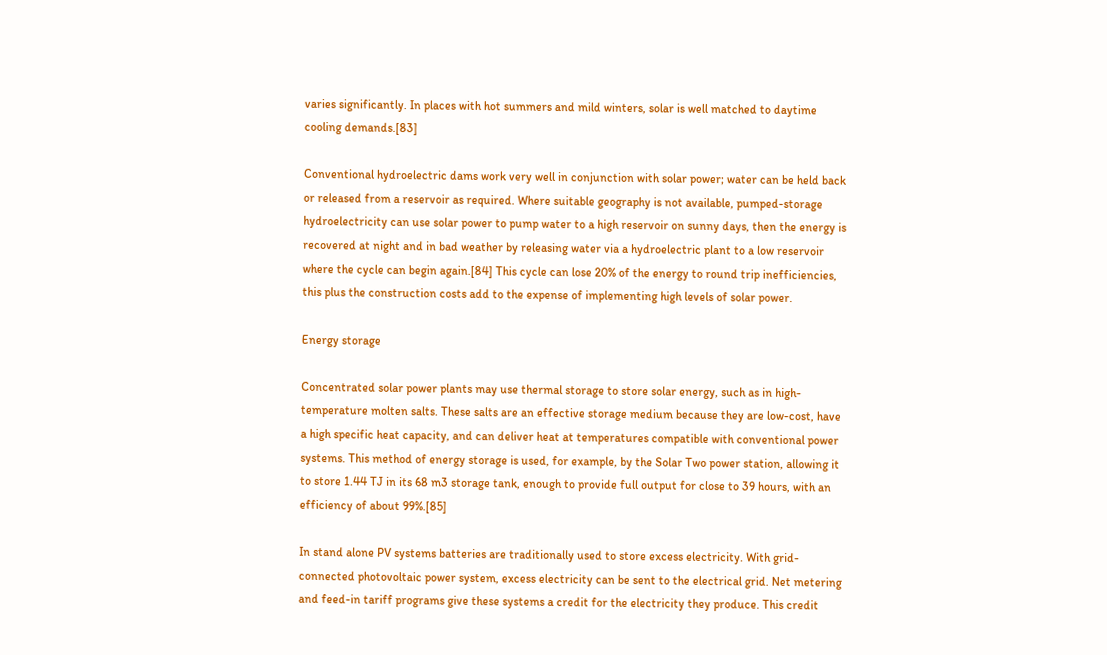varies significantly. In places with hot summers and mild winters, solar is well matched to daytime cooling demands.[83]

Conventional hydroelectric dams work very well in conjunction with solar power; water can be held back or released from a reservoir as required. Where suitable geography is not available, pumped-storage hydroelectricity can use solar power to pump water to a high reservoir on sunny days, then the energy is recovered at night and in bad weather by releasing water via a hydroelectric plant to a low reservoir where the cycle can begin again.[84] This cycle can lose 20% of the energy to round trip inefficiencies, this plus the construction costs add to the expense of implementing high levels of solar power.

Energy storage

Concentrated solar power plants may use thermal storage to store solar energy, such as in high-temperature molten salts. These salts are an effective storage medium because they are low-cost, have a high specific heat capacity, and can deliver heat at temperatures compatible with conventional power systems. This method of energy storage is used, for example, by the Solar Two power station, allowing it to store 1.44 TJ in its 68 m3 storage tank, enough to provide full output for close to 39 hours, with an efficiency of about 99%.[85]

In stand alone PV systems batteries are traditionally used to store excess electricity. With grid-connected photovoltaic power system, excess electricity can be sent to the electrical grid. Net metering and feed-in tariff programs give these systems a credit for the electricity they produce. This credit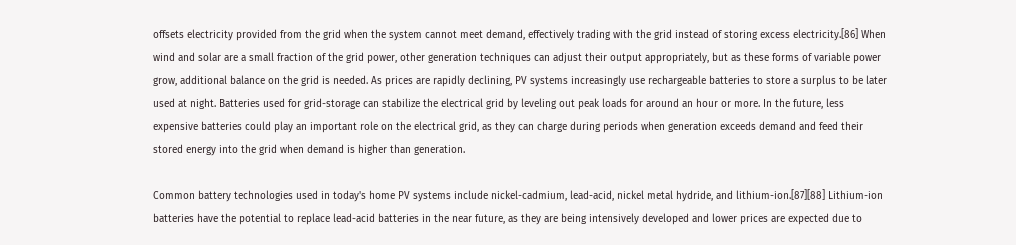offsets electricity provided from the grid when the system cannot meet demand, effectively trading with the grid instead of storing excess electricity.[86] When wind and solar are a small fraction of the grid power, other generation techniques can adjust their output appropriately, but as these forms of variable power grow, additional balance on the grid is needed. As prices are rapidly declining, PV systems increasingly use rechargeable batteries to store a surplus to be later used at night. Batteries used for grid-storage can stabilize the electrical grid by leveling out peak loads for around an hour or more. In the future, less expensive batteries could play an important role on the electrical grid, as they can charge during periods when generation exceeds demand and feed their stored energy into the grid when demand is higher than generation.

Common battery technologies used in today's home PV systems include nickel-cadmium, lead-acid, nickel metal hydride, and lithium-ion.[87][88] Lithium-ion batteries have the potential to replace lead-acid batteries in the near future, as they are being intensively developed and lower prices are expected due to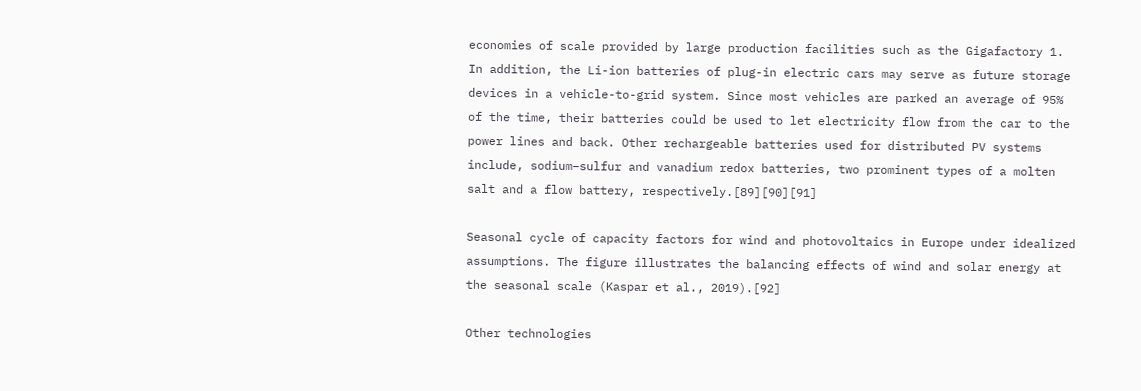economies of scale provided by large production facilities such as the Gigafactory 1. In addition, the Li-ion batteries of plug-in electric cars may serve as future storage devices in a vehicle-to-grid system. Since most vehicles are parked an average of 95% of the time, their batteries could be used to let electricity flow from the car to the power lines and back. Other rechargeable batteries used for distributed PV systems include, sodium–sulfur and vanadium redox batteries, two prominent types of a molten salt and a flow battery, respectively.[89][90][91]

Seasonal cycle of capacity factors for wind and photovoltaics in Europe under idealized assumptions. The figure illustrates the balancing effects of wind and solar energy at the seasonal scale (Kaspar et al., 2019).[92]

Other technologies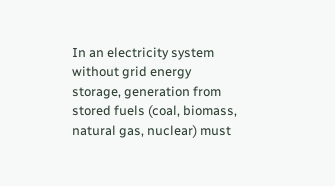In an electricity system without grid energy storage, generation from stored fuels (coal, biomass, natural gas, nuclear) must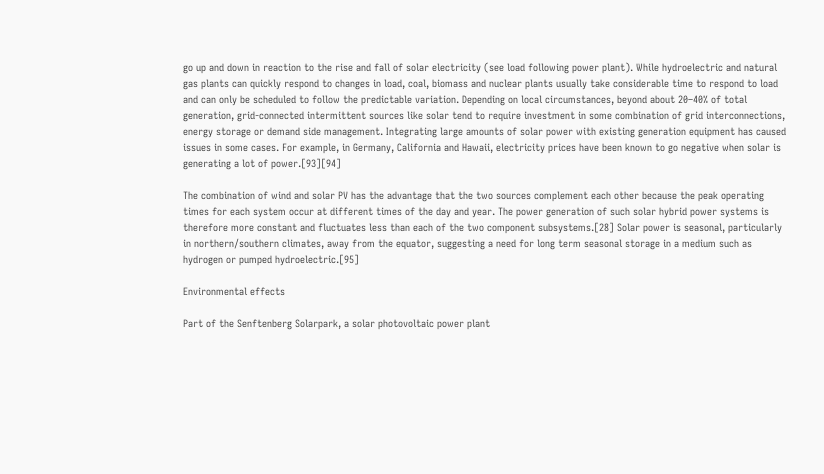go up and down in reaction to the rise and fall of solar electricity (see load following power plant). While hydroelectric and natural gas plants can quickly respond to changes in load, coal, biomass and nuclear plants usually take considerable time to respond to load and can only be scheduled to follow the predictable variation. Depending on local circumstances, beyond about 20–40% of total generation, grid-connected intermittent sources like solar tend to require investment in some combination of grid interconnections, energy storage or demand side management. Integrating large amounts of solar power with existing generation equipment has caused issues in some cases. For example, in Germany, California and Hawaii, electricity prices have been known to go negative when solar is generating a lot of power.[93][94]

The combination of wind and solar PV has the advantage that the two sources complement each other because the peak operating times for each system occur at different times of the day and year. The power generation of such solar hybrid power systems is therefore more constant and fluctuates less than each of the two component subsystems.[28] Solar power is seasonal, particularly in northern/southern climates, away from the equator, suggesting a need for long term seasonal storage in a medium such as hydrogen or pumped hydroelectric.[95]

Environmental effects

Part of the Senftenberg Solarpark, a solar photovoltaic power plant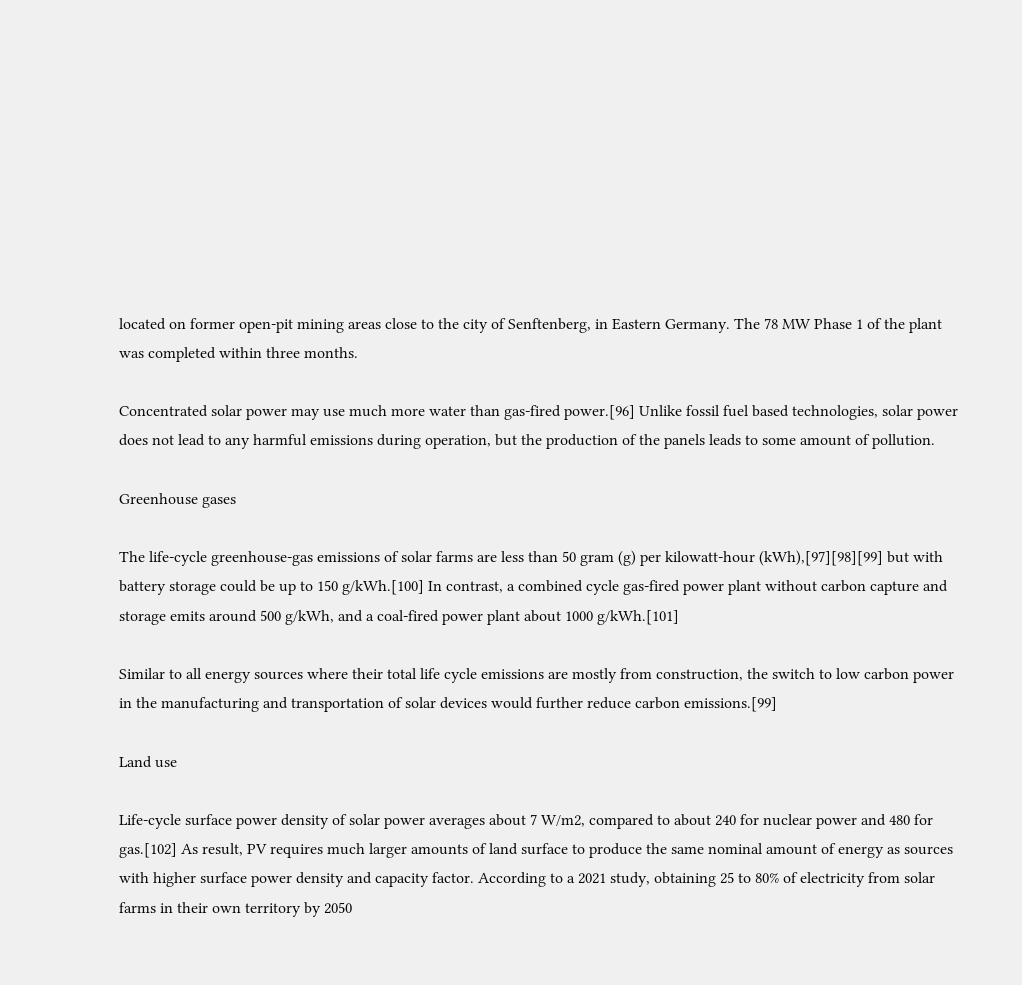located on former open-pit mining areas close to the city of Senftenberg, in Eastern Germany. The 78 MW Phase 1 of the plant was completed within three months.

Concentrated solar power may use much more water than gas-fired power.[96] Unlike fossil fuel based technologies, solar power does not lead to any harmful emissions during operation, but the production of the panels leads to some amount of pollution.

Greenhouse gases

The life-cycle greenhouse-gas emissions of solar farms are less than 50 gram (g) per kilowatt-hour (kWh),[97][98][99] but with battery storage could be up to 150 g/kWh.[100] In contrast, a combined cycle gas-fired power plant without carbon capture and storage emits around 500 g/kWh, and a coal-fired power plant about 1000 g/kWh.[101]

Similar to all energy sources where their total life cycle emissions are mostly from construction, the switch to low carbon power in the manufacturing and transportation of solar devices would further reduce carbon emissions.[99]

Land use

Life-cycle surface power density of solar power averages about 7 W/m2, compared to about 240 for nuclear power and 480 for gas.[102] As result, PV requires much larger amounts of land surface to produce the same nominal amount of energy as sources with higher surface power density and capacity factor. According to a 2021 study, obtaining 25 to 80% of electricity from solar farms in their own territory by 2050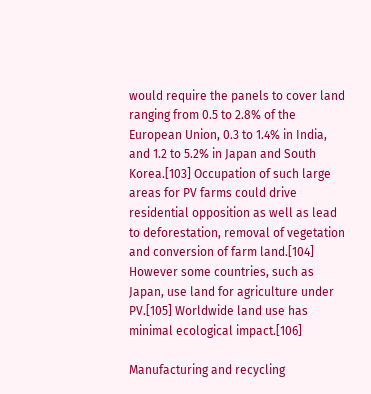would require the panels to cover land ranging from 0.5 to 2.8% of the European Union, 0.3 to 1.4% in India, and 1.2 to 5.2% in Japan and South Korea.[103] Occupation of such large areas for PV farms could drive residential opposition as well as lead to deforestation, removal of vegetation and conversion of farm land.[104] However some countries, such as Japan, use land for agriculture under PV.[105] Worldwide land use has minimal ecological impact.[106]

Manufacturing and recycling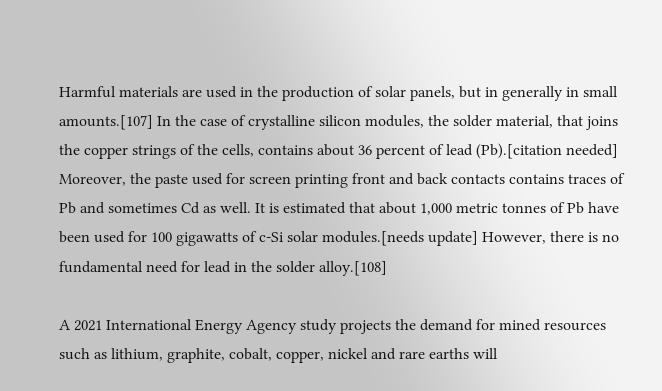Harmful materials are used in the production of solar panels, but in generally in small amounts.[107] In the case of crystalline silicon modules, the solder material, that joins the copper strings of the cells, contains about 36 percent of lead (Pb).[citation needed] Moreover, the paste used for screen printing front and back contacts contains traces of Pb and sometimes Cd as well. It is estimated that about 1,000 metric tonnes of Pb have been used for 100 gigawatts of c-Si solar modules.[needs update] However, there is no fundamental need for lead in the solder alloy.[108]

A 2021 International Energy Agency study projects the demand for mined resources such as lithium, graphite, cobalt, copper, nickel and rare earths will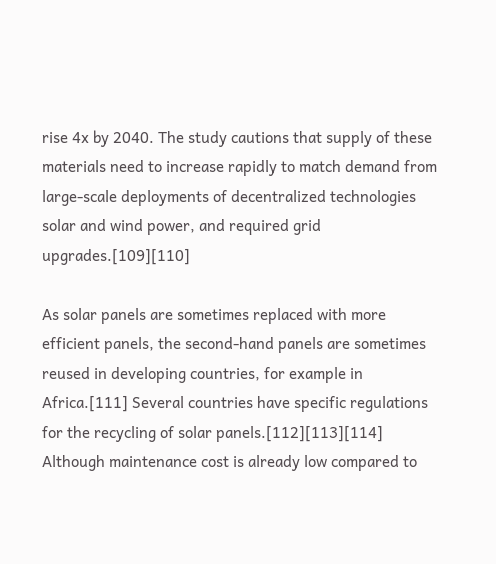rise 4x by 2040. The study cautions that supply of these materials need to increase rapidly to match demand from large-scale deployments of decentralized technologies solar and wind power, and required grid upgrades.[109][110]

As solar panels are sometimes replaced with more efficient panels, the second-hand panels are sometimes reused in developing countries, for example in Africa.[111] Several countries have specific regulations for the recycling of solar panels.[112][113][114] Although maintenance cost is already low compared to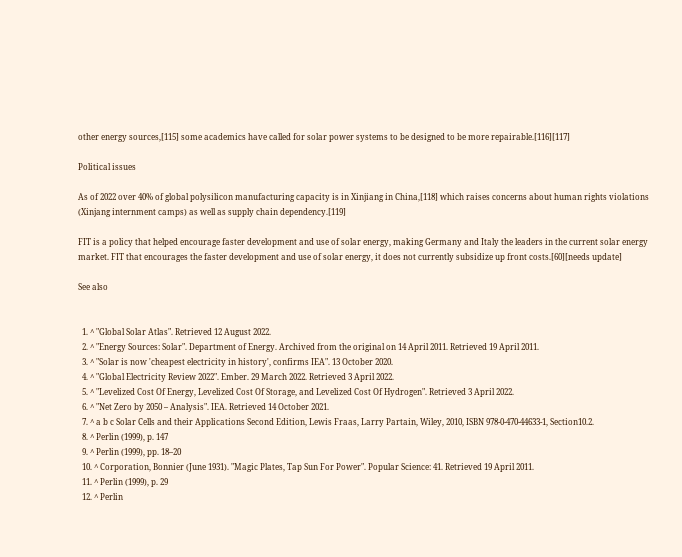other energy sources,[115] some academics have called for solar power systems to be designed to be more repairable.[116][117]

Political issues

As of 2022 over 40% of global polysilicon manufacturing capacity is in Xinjiang in China,[118] which raises concerns about human rights violations (Xinjang internment camps) as well as supply chain dependency.[119]

FIT is a policy that helped encourage faster development and use of solar energy, making Germany and Italy the leaders in the current solar energy market. FIT that encourages the faster development and use of solar energy, it does not currently subsidize up front costs.[60][needs update]

See also


  1. ^ "Global Solar Atlas". Retrieved 12 August 2022.
  2. ^ "Energy Sources: Solar". Department of Energy. Archived from the original on 14 April 2011. Retrieved 19 April 2011.
  3. ^ "Solar is now 'cheapest electricity in history', confirms IEA". 13 October 2020.
  4. ^ "Global Electricity Review 2022". Ember. 29 March 2022. Retrieved 3 April 2022.
  5. ^ "Levelized Cost Of Energy, Levelized Cost Of Storage, and Levelized Cost Of Hydrogen". Retrieved 3 April 2022.
  6. ^ "Net Zero by 2050 – Analysis". IEA. Retrieved 14 October 2021.
  7. ^ a b c Solar Cells and their Applications Second Edition, Lewis Fraas, Larry Partain, Wiley, 2010, ISBN 978-0-470-44633-1, Section10.2.
  8. ^ Perlin (1999), p. 147
  9. ^ Perlin (1999), pp. 18–20
  10. ^ Corporation, Bonnier (June 1931). "Magic Plates, Tap Sun For Power". Popular Science: 41. Retrieved 19 April 2011.
  11. ^ Perlin (1999), p. 29
  12. ^ Perlin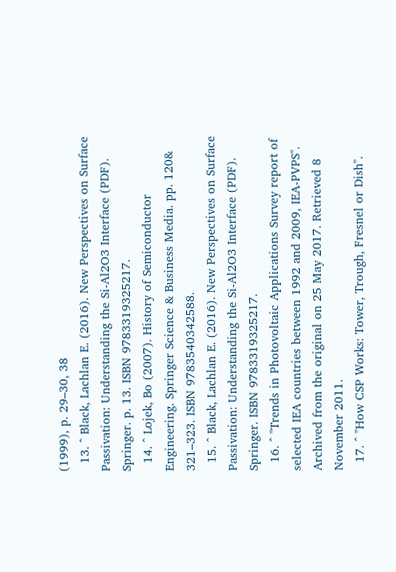(1999), p. 29–30, 38
  13. ^ Black, Lachlan E. (2016). New Perspectives on Surface Passivation: Understanding the Si-Al2O3 Interface (PDF). Springer. p. 13. ISBN 9783319325217.
  14. ^ Lojek, Bo (2007). History of Semiconductor Engineering. Springer Science & Business Media. pp. 120& 321–323. ISBN 9783540342588.
  15. ^ Black, Lachlan E. (2016). New Perspectives on Surface Passivation: Understanding the Si-Al2O3 Interface (PDF). Springer. ISBN 9783319325217.
  16. ^ "Trends in Photovoltaic Applications Survey report of selected IEA countries between 1992 and 2009, IEA-PVPS". Archived from the original on 25 May 2017. Retrieved 8 November 2011.
  17. ^ "How CSP Works: Tower, Trough, Fresnel or Dish".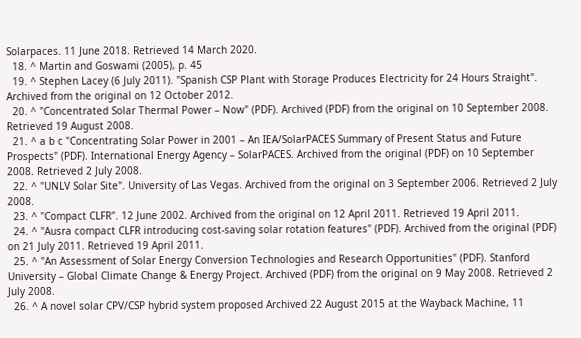Solarpaces. 11 June 2018. Retrieved 14 March 2020.
  18. ^ Martin and Goswami (2005), p. 45
  19. ^ Stephen Lacey (6 July 2011). "Spanish CSP Plant with Storage Produces Electricity for 24 Hours Straight". Archived from the original on 12 October 2012.
  20. ^ "Concentrated Solar Thermal Power – Now" (PDF). Archived (PDF) from the original on 10 September 2008. Retrieved 19 August 2008.
  21. ^ a b c "Concentrating Solar Power in 2001 – An IEA/SolarPACES Summary of Present Status and Future Prospects" (PDF). International Energy Agency – SolarPACES. Archived from the original (PDF) on 10 September 2008. Retrieved 2 July 2008.
  22. ^ "UNLV Solar Site". University of Las Vegas. Archived from the original on 3 September 2006. Retrieved 2 July 2008.
  23. ^ "Compact CLFR". 12 June 2002. Archived from the original on 12 April 2011. Retrieved 19 April 2011.
  24. ^ "Ausra compact CLFR introducing cost-saving solar rotation features" (PDF). Archived from the original (PDF) on 21 July 2011. Retrieved 19 April 2011.
  25. ^ "An Assessment of Solar Energy Conversion Technologies and Research Opportunities" (PDF). Stanford University – Global Climate Change & Energy Project. Archived (PDF) from the original on 9 May 2008. Retrieved 2 July 2008.
  26. ^ A novel solar CPV/CSP hybrid system proposed Archived 22 August 2015 at the Wayback Machine, 11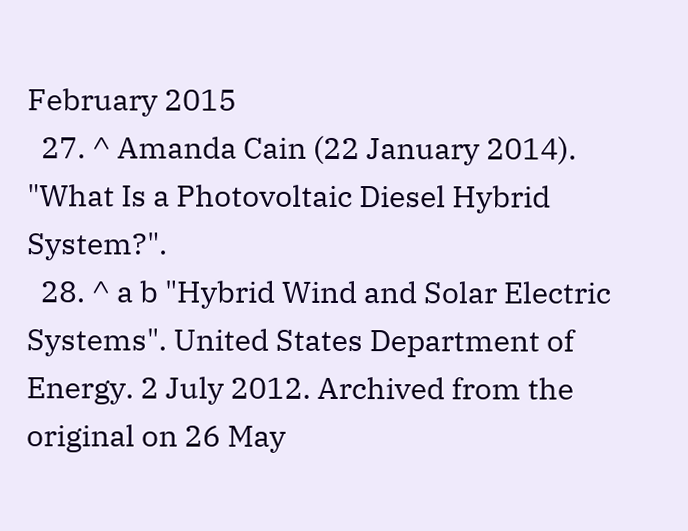February 2015
  27. ^ Amanda Cain (22 January 2014). "What Is a Photovoltaic Diesel Hybrid System?".
  28. ^ a b "Hybrid Wind and Solar Electric Systems". United States Department of Energy. 2 July 2012. Archived from the original on 26 May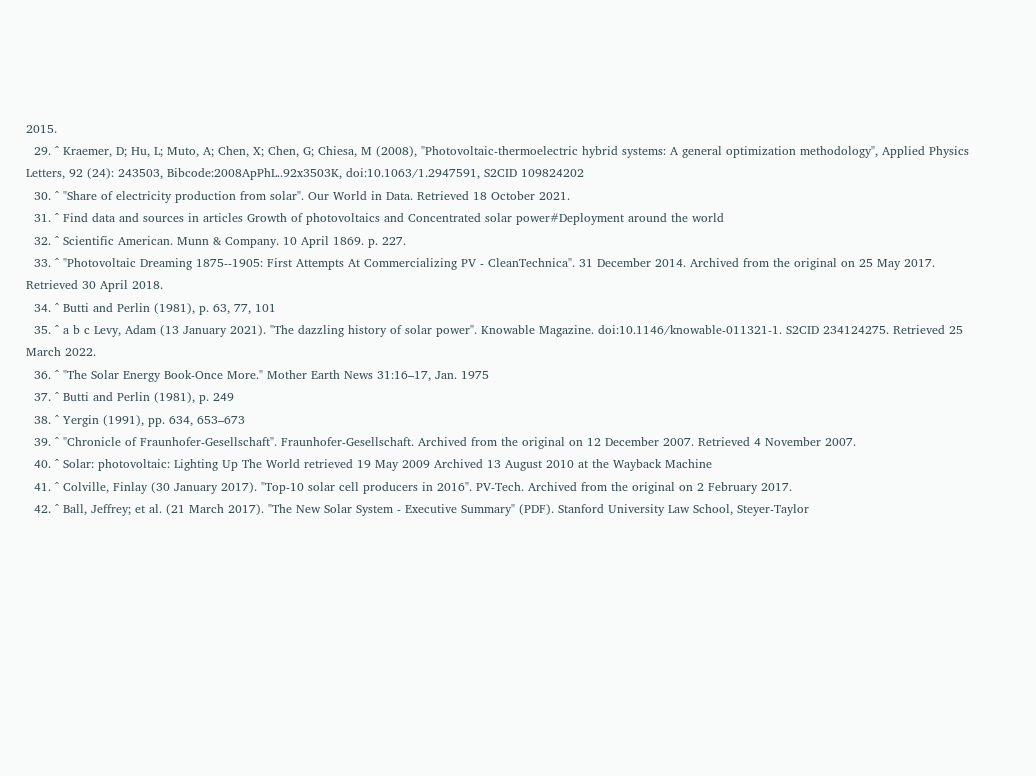2015.
  29. ^ Kraemer, D; Hu, L; Muto, A; Chen, X; Chen, G; Chiesa, M (2008), "Photovoltaic-thermoelectric hybrid systems: A general optimization methodology", Applied Physics Letters, 92 (24): 243503, Bibcode:2008ApPhL..92x3503K, doi:10.1063/1.2947591, S2CID 109824202
  30. ^ "Share of electricity production from solar". Our World in Data. Retrieved 18 October 2021.
  31. ^ Find data and sources in articles Growth of photovoltaics and Concentrated solar power#Deployment around the world
  32. ^ Scientific American. Munn & Company. 10 April 1869. p. 227.
  33. ^ "Photovoltaic Dreaming 1875--1905: First Attempts At Commercializing PV - CleanTechnica". 31 December 2014. Archived from the original on 25 May 2017. Retrieved 30 April 2018.
  34. ^ Butti and Perlin (1981), p. 63, 77, 101
  35. ^ a b c Levy, Adam (13 January 2021). "The dazzling history of solar power". Knowable Magazine. doi:10.1146/knowable-011321-1. S2CID 234124275. Retrieved 25 March 2022.
  36. ^ "The Solar Energy Book-Once More." Mother Earth News 31:16–17, Jan. 1975
  37. ^ Butti and Perlin (1981), p. 249
  38. ^ Yergin (1991), pp. 634, 653–673
  39. ^ "Chronicle of Fraunhofer-Gesellschaft". Fraunhofer-Gesellschaft. Archived from the original on 12 December 2007. Retrieved 4 November 2007.
  40. ^ Solar: photovoltaic: Lighting Up The World retrieved 19 May 2009 Archived 13 August 2010 at the Wayback Machine
  41. ^ Colville, Finlay (30 January 2017). "Top-10 solar cell producers in 2016". PV-Tech. Archived from the original on 2 February 2017.
  42. ^ Ball, Jeffrey; et al. (21 March 2017). "The New Solar System - Executive Summary" (PDF). Stanford University Law School, Steyer-Taylor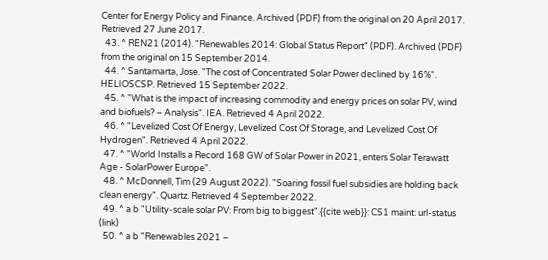Center for Energy Policy and Finance. Archived (PDF) from the original on 20 April 2017. Retrieved 27 June 2017.
  43. ^ REN21 (2014). "Renewables 2014: Global Status Report" (PDF). Archived (PDF) from the original on 15 September 2014.
  44. ^ Santamarta, Jose. "The cost of Concentrated Solar Power declined by 16%". HELIOSCSP. Retrieved 15 September 2022.
  45. ^ "What is the impact of increasing commodity and energy prices on solar PV, wind and biofuels? – Analysis". IEA. Retrieved 4 April 2022.
  46. ^ "Levelized Cost Of Energy, Levelized Cost Of Storage, and Levelized Cost Of Hydrogen". Retrieved 4 April 2022.
  47. ^ "World Installs a Record 168 GW of Solar Power in 2021, enters Solar Terawatt Age - SolarPower Europe".
  48. ^ McDonnell, Tim (29 August 2022). "Soaring fossil fuel subsidies are holding back clean energy". Quartz. Retrieved 4 September 2022.
  49. ^ a b "Utility-scale solar PV: From big to biggest".{{cite web}}: CS1 maint: url-status (link)
  50. ^ a b "Renewables 2021 –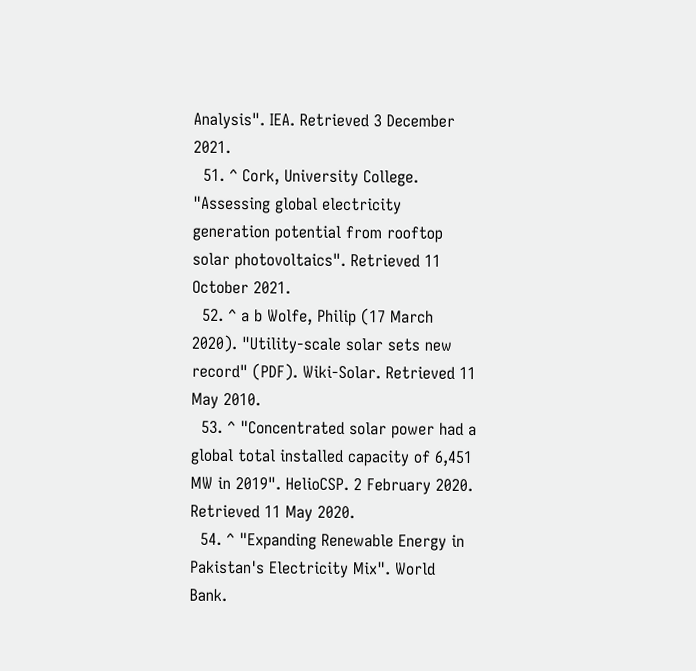Analysis". IEA. Retrieved 3 December 2021.
  51. ^ Cork, University College. "Assessing global electricity generation potential from rooftop solar photovoltaics". Retrieved 11 October 2021.
  52. ^ a b Wolfe, Philip (17 March 2020). "Utility-scale solar sets new record" (PDF). Wiki-Solar. Retrieved 11 May 2010.
  53. ^ "Concentrated solar power had a global total installed capacity of 6,451 MW in 2019". HelioCSP. 2 February 2020. Retrieved 11 May 2020.
  54. ^ "Expanding Renewable Energy in Pakistan's Electricity Mix". World Bank.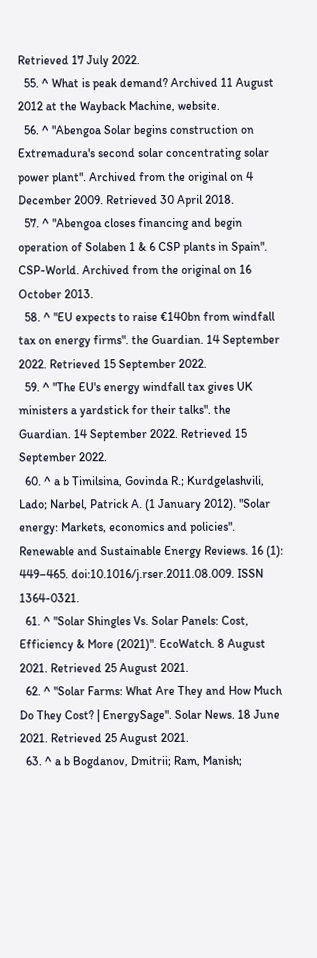Retrieved 17 July 2022.
  55. ^ What is peak demand? Archived 11 August 2012 at the Wayback Machine, website.
  56. ^ "Abengoa Solar begins construction on Extremadura's second solar concentrating solar power plant". Archived from the original on 4 December 2009. Retrieved 30 April 2018.
  57. ^ "Abengoa closes financing and begin operation of Solaben 1 & 6 CSP plants in Spain". CSP-World. Archived from the original on 16 October 2013.
  58. ^ "EU expects to raise €140bn from windfall tax on energy firms". the Guardian. 14 September 2022. Retrieved 15 September 2022.
  59. ^ "The EU's energy windfall tax gives UK ministers a yardstick for their talks". the Guardian. 14 September 2022. Retrieved 15 September 2022.
  60. ^ a b Timilsina, Govinda R.; Kurdgelashvili, Lado; Narbel, Patrick A. (1 January 2012). "Solar energy: Markets, economics and policies". Renewable and Sustainable Energy Reviews. 16 (1): 449–465. doi:10.1016/j.rser.2011.08.009. ISSN 1364-0321.
  61. ^ "Solar Shingles Vs. Solar Panels: Cost, Efficiency & More (2021)". EcoWatch. 8 August 2021. Retrieved 25 August 2021.
  62. ^ "Solar Farms: What Are They and How Much Do They Cost? | EnergySage". Solar News. 18 June 2021. Retrieved 25 August 2021.
  63. ^ a b Bogdanov, Dmitrii; Ram, Manish;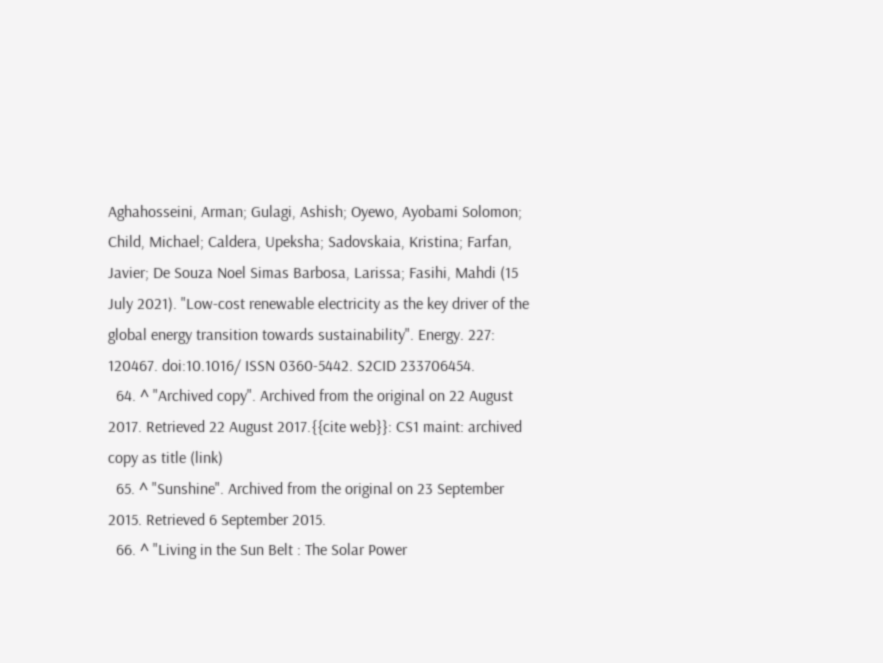Aghahosseini, Arman; Gulagi, Ashish; Oyewo, Ayobami Solomon; Child, Michael; Caldera, Upeksha; Sadovskaia, Kristina; Farfan, Javier; De Souza Noel Simas Barbosa, Larissa; Fasihi, Mahdi (15 July 2021). "Low-cost renewable electricity as the key driver of the global energy transition towards sustainability". Energy. 227: 120467. doi:10.1016/ ISSN 0360-5442. S2CID 233706454.
  64. ^ "Archived copy". Archived from the original on 22 August 2017. Retrieved 22 August 2017.{{cite web}}: CS1 maint: archived copy as title (link)
  65. ^ "Sunshine". Archived from the original on 23 September 2015. Retrieved 6 September 2015.
  66. ^ "Living in the Sun Belt : The Solar Power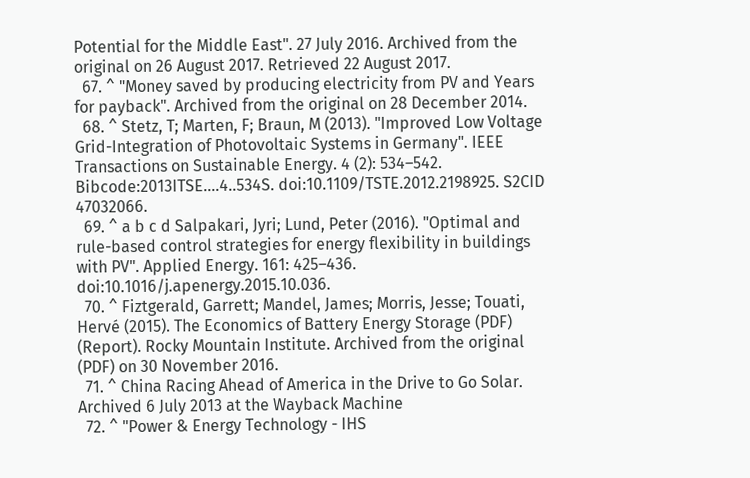Potential for the Middle East". 27 July 2016. Archived from the original on 26 August 2017. Retrieved 22 August 2017.
  67. ^ "Money saved by producing electricity from PV and Years for payback". Archived from the original on 28 December 2014.
  68. ^ Stetz, T; Marten, F; Braun, M (2013). "Improved Low Voltage Grid-Integration of Photovoltaic Systems in Germany". IEEE Transactions on Sustainable Energy. 4 (2): 534–542. Bibcode:2013ITSE....4..534S. doi:10.1109/TSTE.2012.2198925. S2CID 47032066.
  69. ^ a b c d Salpakari, Jyri; Lund, Peter (2016). "Optimal and rule-based control strategies for energy flexibility in buildings with PV". Applied Energy. 161: 425–436. doi:10.1016/j.apenergy.2015.10.036.
  70. ^ Fiztgerald, Garrett; Mandel, James; Morris, Jesse; Touati, Hervé (2015). The Economics of Battery Energy Storage (PDF) (Report). Rocky Mountain Institute. Archived from the original (PDF) on 30 November 2016.
  71. ^ China Racing Ahead of America in the Drive to Go Solar. Archived 6 July 2013 at the Wayback Machine
  72. ^ "Power & Energy Technology - IHS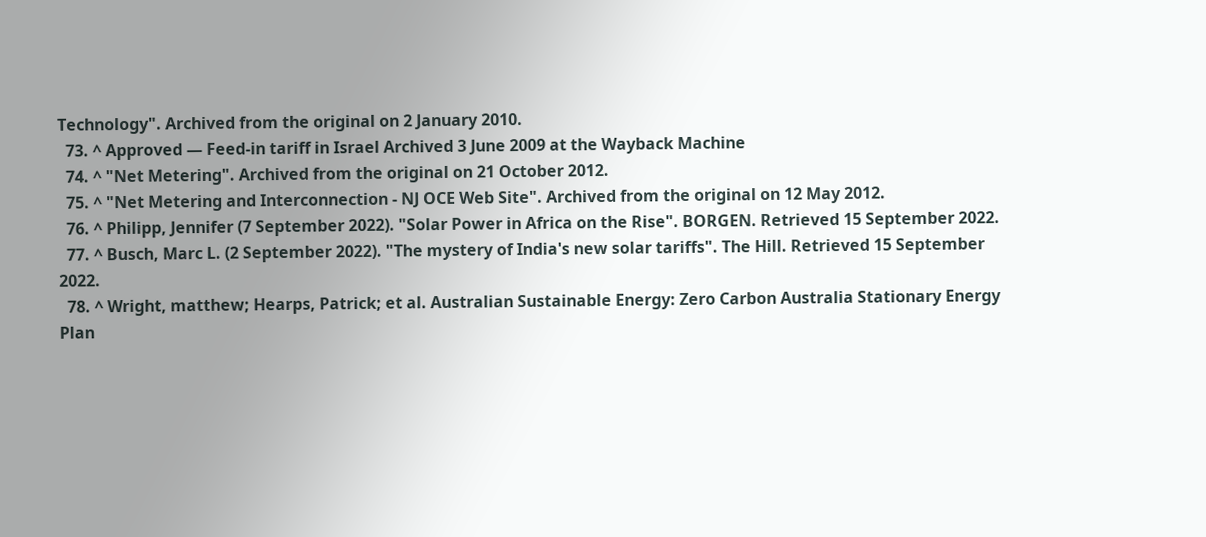Technology". Archived from the original on 2 January 2010.
  73. ^ Approved — Feed-in tariff in Israel Archived 3 June 2009 at the Wayback Machine
  74. ^ "Net Metering". Archived from the original on 21 October 2012.
  75. ^ "Net Metering and Interconnection - NJ OCE Web Site". Archived from the original on 12 May 2012.
  76. ^ Philipp, Jennifer (7 September 2022). "Solar Power in Africa on the Rise". BORGEN. Retrieved 15 September 2022.
  77. ^ Busch, Marc L. (2 September 2022). "The mystery of India's new solar tariffs". The Hill. Retrieved 15 September 2022.
  78. ^ Wright, matthew; Hearps, Patrick; et al. Australian Sustainable Energy: Zero Carbon Australia Stationary Energy Plan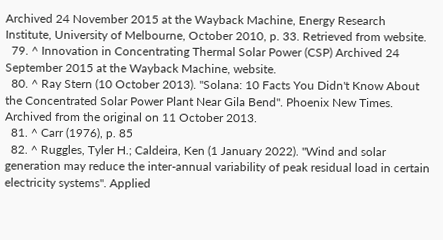Archived 24 November 2015 at the Wayback Machine, Energy Research Institute, University of Melbourne, October 2010, p. 33. Retrieved from website.
  79. ^ Innovation in Concentrating Thermal Solar Power (CSP) Archived 24 September 2015 at the Wayback Machine, website.
  80. ^ Ray Stern (10 October 2013). "Solana: 10 Facts You Didn't Know About the Concentrated Solar Power Plant Near Gila Bend". Phoenix New Times. Archived from the original on 11 October 2013.
  81. ^ Carr (1976), p. 85
  82. ^ Ruggles, Tyler H.; Caldeira, Ken (1 January 2022). "Wind and solar generation may reduce the inter-annual variability of peak residual load in certain electricity systems". Applied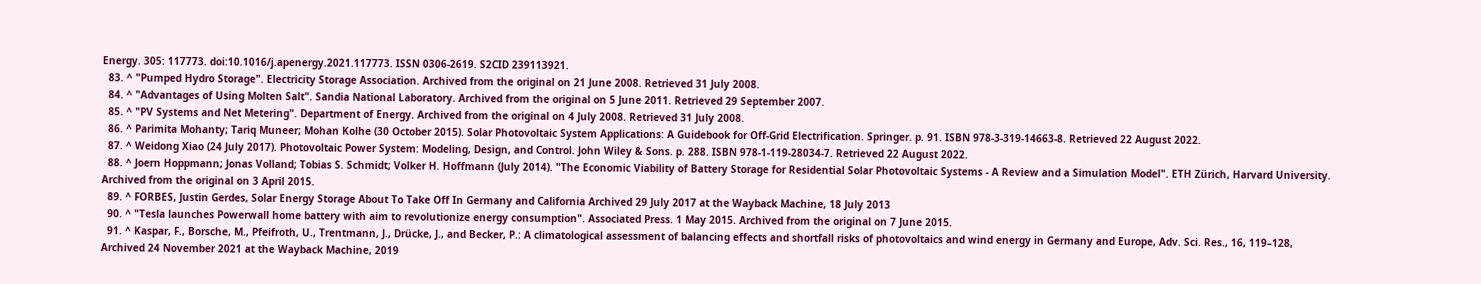Energy. 305: 117773. doi:10.1016/j.apenergy.2021.117773. ISSN 0306-2619. S2CID 239113921.
  83. ^ "Pumped Hydro Storage". Electricity Storage Association. Archived from the original on 21 June 2008. Retrieved 31 July 2008.
  84. ^ "Advantages of Using Molten Salt". Sandia National Laboratory. Archived from the original on 5 June 2011. Retrieved 29 September 2007.
  85. ^ "PV Systems and Net Metering". Department of Energy. Archived from the original on 4 July 2008. Retrieved 31 July 2008.
  86. ^ Parimita Mohanty; Tariq Muneer; Mohan Kolhe (30 October 2015). Solar Photovoltaic System Applications: A Guidebook for Off-Grid Electrification. Springer. p. 91. ISBN 978-3-319-14663-8. Retrieved 22 August 2022.
  87. ^ Weidong Xiao (24 July 2017). Photovoltaic Power System: Modeling, Design, and Control. John Wiley & Sons. p. 288. ISBN 978-1-119-28034-7. Retrieved 22 August 2022.
  88. ^ Joern Hoppmann; Jonas Volland; Tobias S. Schmidt; Volker H. Hoffmann (July 2014). "The Economic Viability of Battery Storage for Residential Solar Photovoltaic Systems - A Review and a Simulation Model". ETH Zürich, Harvard University. Archived from the original on 3 April 2015.
  89. ^ FORBES, Justin Gerdes, Solar Energy Storage About To Take Off In Germany and California Archived 29 July 2017 at the Wayback Machine, 18 July 2013
  90. ^ "Tesla launches Powerwall home battery with aim to revolutionize energy consumption". Associated Press. 1 May 2015. Archived from the original on 7 June 2015.
  91. ^ Kaspar, F., Borsche, M., Pfeifroth, U., Trentmann, J., Drücke, J., and Becker, P.: A climatological assessment of balancing effects and shortfall risks of photovoltaics and wind energy in Germany and Europe, Adv. Sci. Res., 16, 119–128, Archived 24 November 2021 at the Wayback Machine, 2019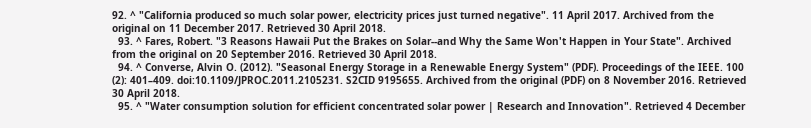92. ^ "California produced so much solar power, electricity prices just turned negative". 11 April 2017. Archived from the original on 11 December 2017. Retrieved 30 April 2018.
  93. ^ Fares, Robert. "3 Reasons Hawaii Put the Brakes on Solar--and Why the Same Won't Happen in Your State". Archived from the original on 20 September 2016. Retrieved 30 April 2018.
  94. ^ Converse, Alvin O. (2012). "Seasonal Energy Storage in a Renewable Energy System" (PDF). Proceedings of the IEEE. 100 (2): 401–409. doi:10.1109/JPROC.2011.2105231. S2CID 9195655. Archived from the original (PDF) on 8 November 2016. Retrieved 30 April 2018.
  95. ^ "Water consumption solution for efficient concentrated solar power | Research and Innovation". Retrieved 4 December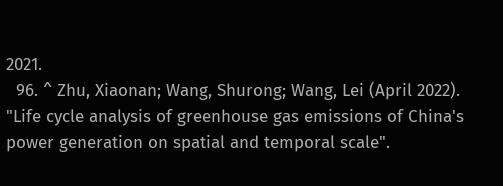2021.
  96. ^ Zhu, Xiaonan; Wang, Shurong; Wang, Lei (April 2022). "Life cycle analysis of greenhouse gas emissions of China's power generation on spatial and temporal scale".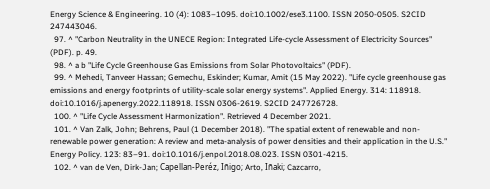Energy Science & Engineering. 10 (4): 1083–1095. doi:10.1002/ese3.1100. ISSN 2050-0505. S2CID 247443046.
  97. ^ "Carbon Neutrality in the UNECE Region: Integrated Life-cycle Assessment of Electricity Sources" (PDF). p. 49.
  98. ^ a b "Life Cycle Greenhouse Gas Emissions from Solar Photovoltaics" (PDF).
  99. ^ Mehedi, Tanveer Hassan; Gemechu, Eskinder; Kumar, Amit (15 May 2022). "Life cycle greenhouse gas emissions and energy footprints of utility-scale solar energy systems". Applied Energy. 314: 118918. doi:10.1016/j.apenergy.2022.118918. ISSN 0306-2619. S2CID 247726728.
  100. ^ "Life Cycle Assessment Harmonization". Retrieved 4 December 2021.
  101. ^ Van Zalk, John; Behrens, Paul (1 December 2018). "The spatial extent of renewable and non-renewable power generation: A review and meta-analysis of power densities and their application in the U.S." Energy Policy. 123: 83–91. doi:10.1016/j.enpol.2018.08.023. ISSN 0301-4215.
  102. ^ van de Ven, Dirk-Jan; Capellan-Peréz, Iñigo; Arto, Iñaki; Cazcarro,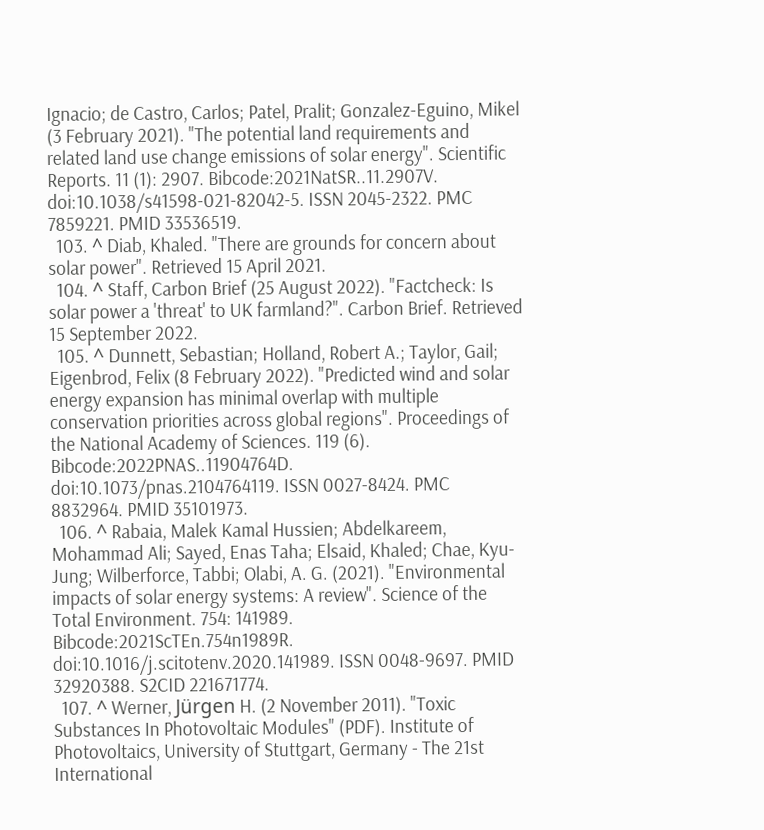Ignacio; de Castro, Carlos; Patel, Pralit; Gonzalez-Eguino, Mikel (3 February 2021). "The potential land requirements and related land use change emissions of solar energy". Scientific Reports. 11 (1): 2907. Bibcode:2021NatSR..11.2907V. doi:10.1038/s41598-021-82042-5. ISSN 2045-2322. PMC 7859221. PMID 33536519.
  103. ^ Diab, Khaled. "There are grounds for concern about solar power". Retrieved 15 April 2021.
  104. ^ Staff, Carbon Brief (25 August 2022). "Factcheck: Is solar power a 'threat' to UK farmland?". Carbon Brief. Retrieved 15 September 2022.
  105. ^ Dunnett, Sebastian; Holland, Robert A.; Taylor, Gail; Eigenbrod, Felix (8 February 2022). "Predicted wind and solar energy expansion has minimal overlap with multiple conservation priorities across global regions". Proceedings of the National Academy of Sciences. 119 (6). Bibcode:2022PNAS..11904764D. doi:10.1073/pnas.2104764119. ISSN 0027-8424. PMC 8832964. PMID 35101973.
  106. ^ Rabaia, Malek Kamal Hussien; Abdelkareem, Mohammad Ali; Sayed, Enas Taha; Elsaid, Khaled; Chae, Kyu-Jung; Wilberforce, Tabbi; Olabi, A. G. (2021). "Environmental impacts of solar energy systems: A review". Science of the Total Environment. 754: 141989. Bibcode:2021ScTEn.754n1989R. doi:10.1016/j.scitotenv.2020.141989. ISSN 0048-9697. PMID 32920388. S2CID 221671774.
  107. ^ Werner, Jürgen H. (2 November 2011). "Toxic Substances In Photovoltaic Modules" (PDF). Institute of Photovoltaics, University of Stuttgart, Germany - The 21st International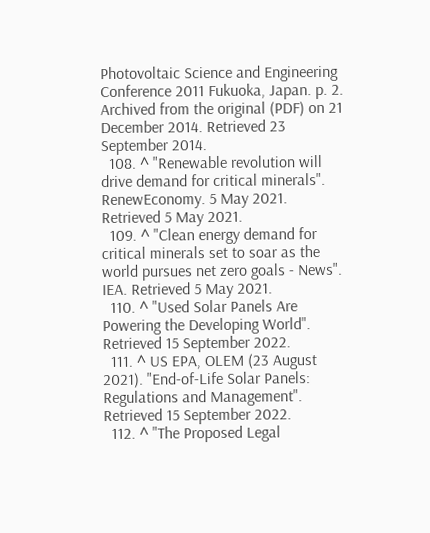Photovoltaic Science and Engineering Conference 2011 Fukuoka, Japan. p. 2. Archived from the original (PDF) on 21 December 2014. Retrieved 23 September 2014.
  108. ^ "Renewable revolution will drive demand for critical minerals". RenewEconomy. 5 May 2021. Retrieved 5 May 2021.
  109. ^ "Clean energy demand for critical minerals set to soar as the world pursues net zero goals - News". IEA. Retrieved 5 May 2021.
  110. ^ "Used Solar Panels Are Powering the Developing World". Retrieved 15 September 2022.
  111. ^ US EPA, OLEM (23 August 2021). "End-of-Life Solar Panels: Regulations and Management". Retrieved 15 September 2022.
  112. ^ "The Proposed Legal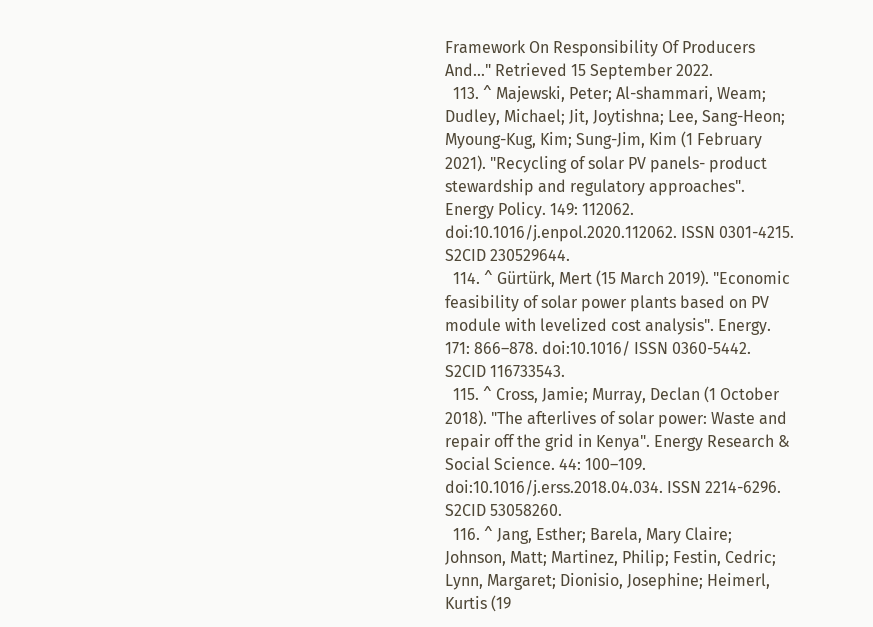Framework On Responsibility Of Producers And..." Retrieved 15 September 2022.
  113. ^ Majewski, Peter; Al-shammari, Weam; Dudley, Michael; Jit, Joytishna; Lee, Sang-Heon; Myoung-Kug, Kim; Sung-Jim, Kim (1 February 2021). "Recycling of solar PV panels- product stewardship and regulatory approaches". Energy Policy. 149: 112062. doi:10.1016/j.enpol.2020.112062. ISSN 0301-4215. S2CID 230529644.
  114. ^ Gürtürk, Mert (15 March 2019). "Economic feasibility of solar power plants based on PV module with levelized cost analysis". Energy. 171: 866–878. doi:10.1016/ ISSN 0360-5442. S2CID 116733543.
  115. ^ Cross, Jamie; Murray, Declan (1 October 2018). "The afterlives of solar power: Waste and repair off the grid in Kenya". Energy Research & Social Science. 44: 100–109. doi:10.1016/j.erss.2018.04.034. ISSN 2214-6296. S2CID 53058260.
  116. ^ Jang, Esther; Barela, Mary Claire; Johnson, Matt; Martinez, Philip; Festin, Cedric; Lynn, Margaret; Dionisio, Josephine; Heimerl, Kurtis (19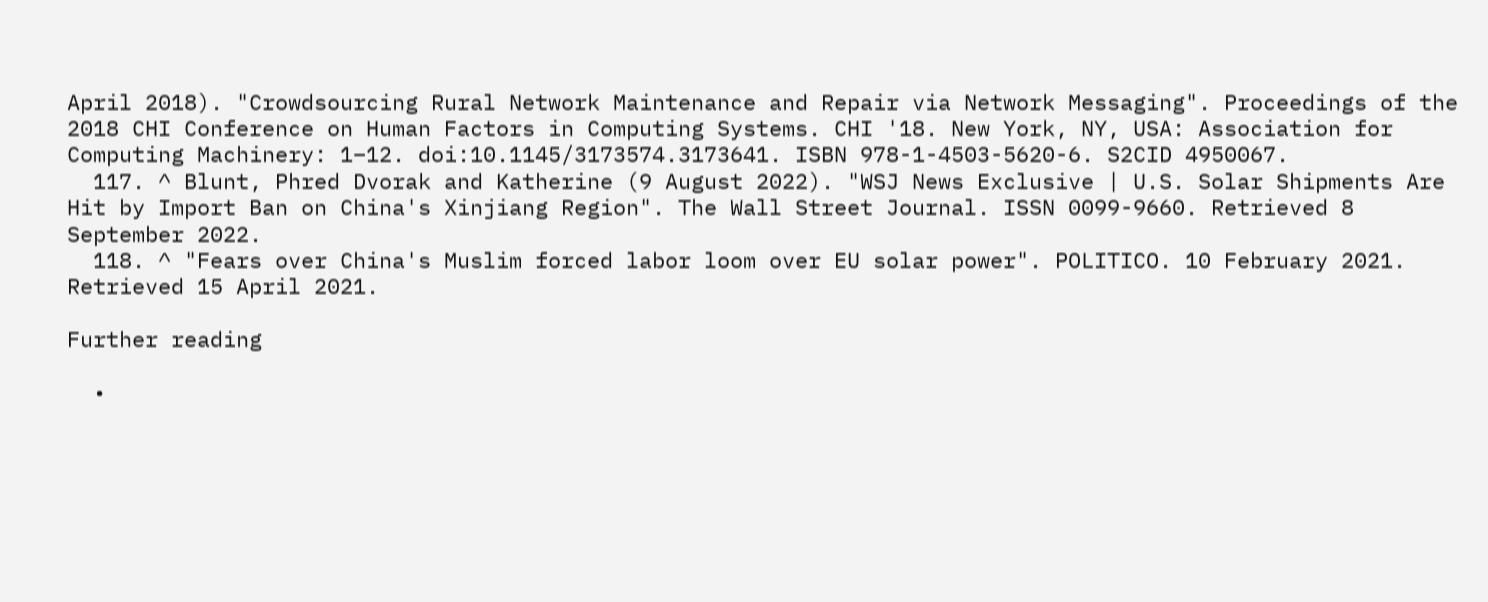April 2018). "Crowdsourcing Rural Network Maintenance and Repair via Network Messaging". Proceedings of the 2018 CHI Conference on Human Factors in Computing Systems. CHI '18. New York, NY, USA: Association for Computing Machinery: 1–12. doi:10.1145/3173574.3173641. ISBN 978-1-4503-5620-6. S2CID 4950067.
  117. ^ Blunt, Phred Dvorak and Katherine (9 August 2022). "WSJ News Exclusive | U.S. Solar Shipments Are Hit by Import Ban on China's Xinjiang Region". The Wall Street Journal. ISSN 0099-9660. Retrieved 8 September 2022.
  118. ^ "Fears over China's Muslim forced labor loom over EU solar power". POLITICO. 10 February 2021. Retrieved 15 April 2021.

Further reading

  •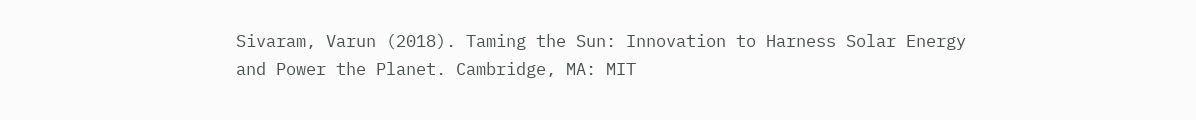Sivaram, Varun (2018). Taming the Sun: Innovation to Harness Solar Energy and Power the Planet. Cambridge, MA: MIT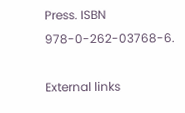Press. ISBN 978-0-262-03768-6.

External links